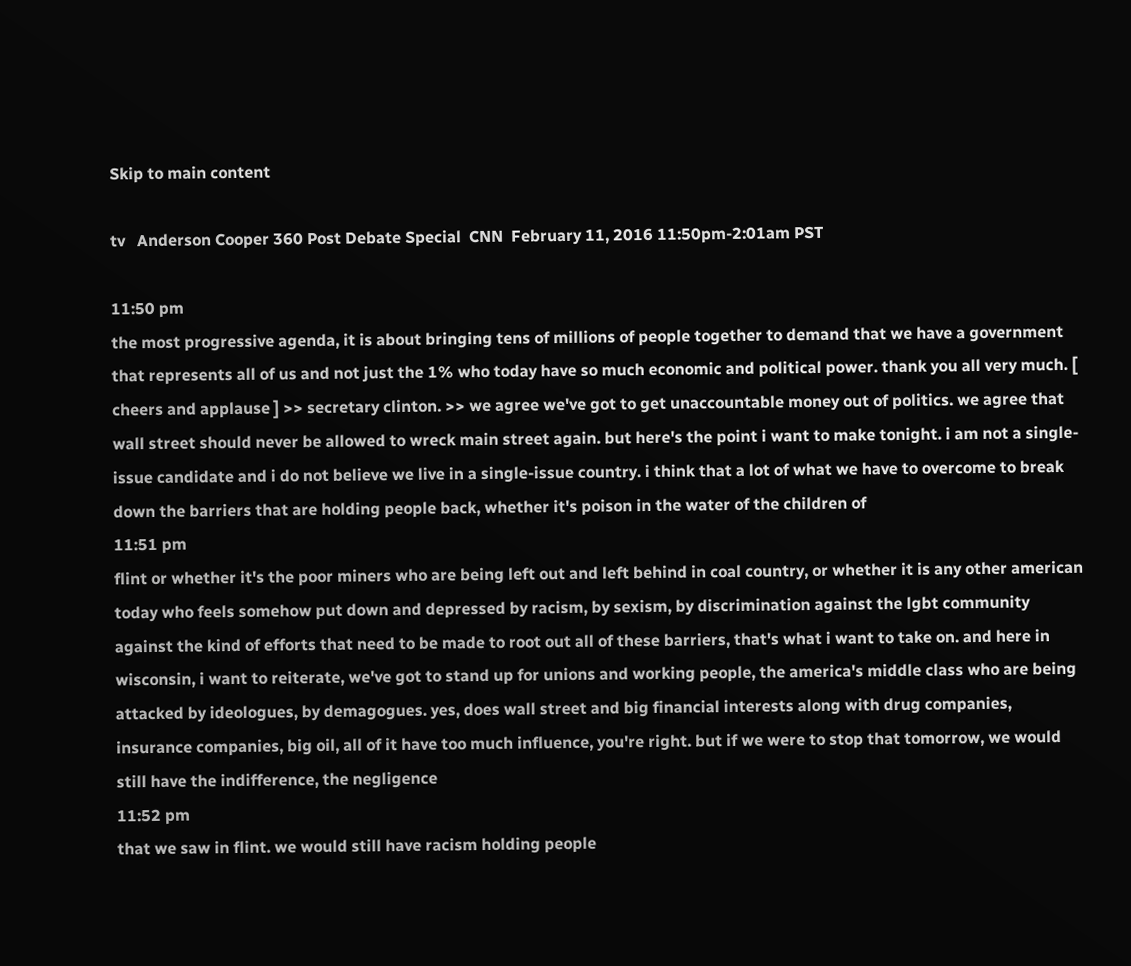Skip to main content

tv   Anderson Cooper 360 Post Debate Special  CNN  February 11, 2016 11:50pm-2:01am PST

11:50 pm
the most progressive agenda, it is about bringing tens of millions of people together to demand that we have a government that represents all of us and not just the 1% who today have so much economic and political power. thank you all very much. [ cheers and applause ] >> secretary clinton. >> we agree we've got to get unaccountable money out of politics. we agree that wall street should never be allowed to wreck main street again. but here's the point i want to make tonight. i am not a single-issue candidate and i do not believe we live in a single-issue country. i think that a lot of what we have to overcome to break down the barriers that are holding people back, whether it's poison in the water of the children of
11:51 pm
flint or whether it's the poor miners who are being left out and left behind in coal country, or whether it is any other american today who feels somehow put down and depressed by racism, by sexism, by discrimination against the lgbt community against the kind of efforts that need to be made to root out all of these barriers, that's what i want to take on. and here in wisconsin, i want to reiterate, we've got to stand up for unions and working people, the america's middle class who are being attacked by ideologues, by demagogues. yes, does wall street and big financial interests along with drug companies, insurance companies, big oil, all of it have too much influence, you're right. but if we were to stop that tomorrow, we would still have the indifference, the negligence
11:52 pm
that we saw in flint. we would still have racism holding people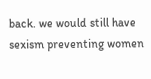back. we would still have sexism preventing women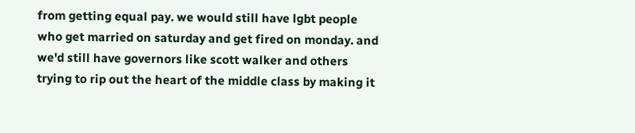from getting equal pay. we would still have lgbt people who get married on saturday and get fired on monday. and we'd still have governors like scott walker and others trying to rip out the heart of the middle class by making it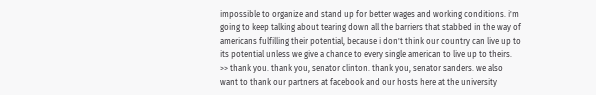impossible to organize and stand up for better wages and working conditions. i'm going to keep talking about tearing down all the barriers that stabbed in the way of americans fulfilling their potential, because i don't think our country can live up to its potential unless we give a chance to every single american to live up to theirs. >> thank you. thank you, senator clinton. thank you, senator sanders. we also want to thank our partners at facebook and our hosts here at the university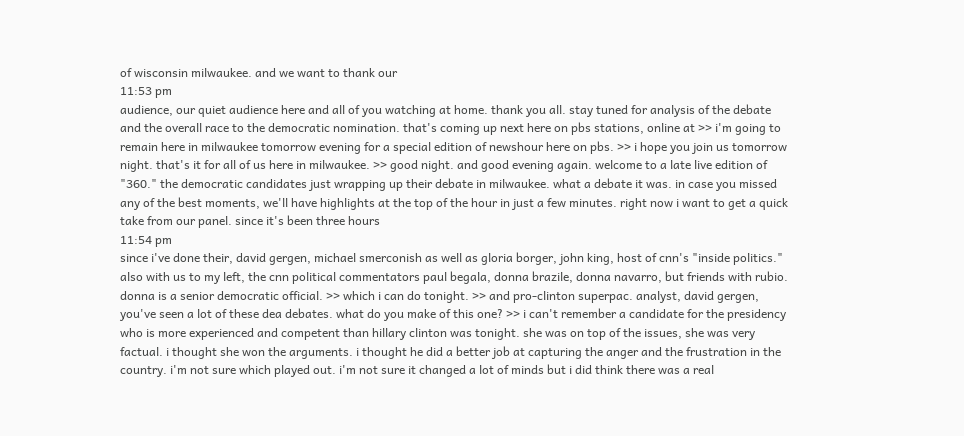of wisconsin milwaukee. and we want to thank our
11:53 pm
audience, our quiet audience here and all of you watching at home. thank you all. stay tuned for analysis of the debate and the overall race to the democratic nomination. that's coming up next here on pbs stations, online at >> i'm going to remain here in milwaukee tomorrow evening for a special edition of newshour here on pbs. >> i hope you join us tomorrow night. that's it for all of us here in milwaukee. >> good night. and good evening again. welcome to a late live edition of "360." the democratic candidates just wrapping up their debate in milwaukee. what a debate it was. in case you missed any of the best moments, we'll have highlights at the top of the hour in just a few minutes. right now i want to get a quick take from our panel. since it's been three hours
11:54 pm
since i've done their, david gergen, michael smerconish as well as gloria borger, john king, host of cnn's "inside politics." also with us to my left, the cnn political commentators paul begala, donna brazile, donna navarro, but friends with rubio. donna is a senior democratic official. >> which i can do tonight. >> and pro-clinton superpac. analyst, david gergen, you've seen a lot of these dea debates. what do you make of this one? >> i can't remember a candidate for the presidency who is more experienced and competent than hillary clinton was tonight. she was on top of the issues, she was very factual. i thought she won the arguments. i thought he did a better job at capturing the anger and the frustration in the country. i'm not sure which played out. i'm not sure it changed a lot of minds but i did think there was a real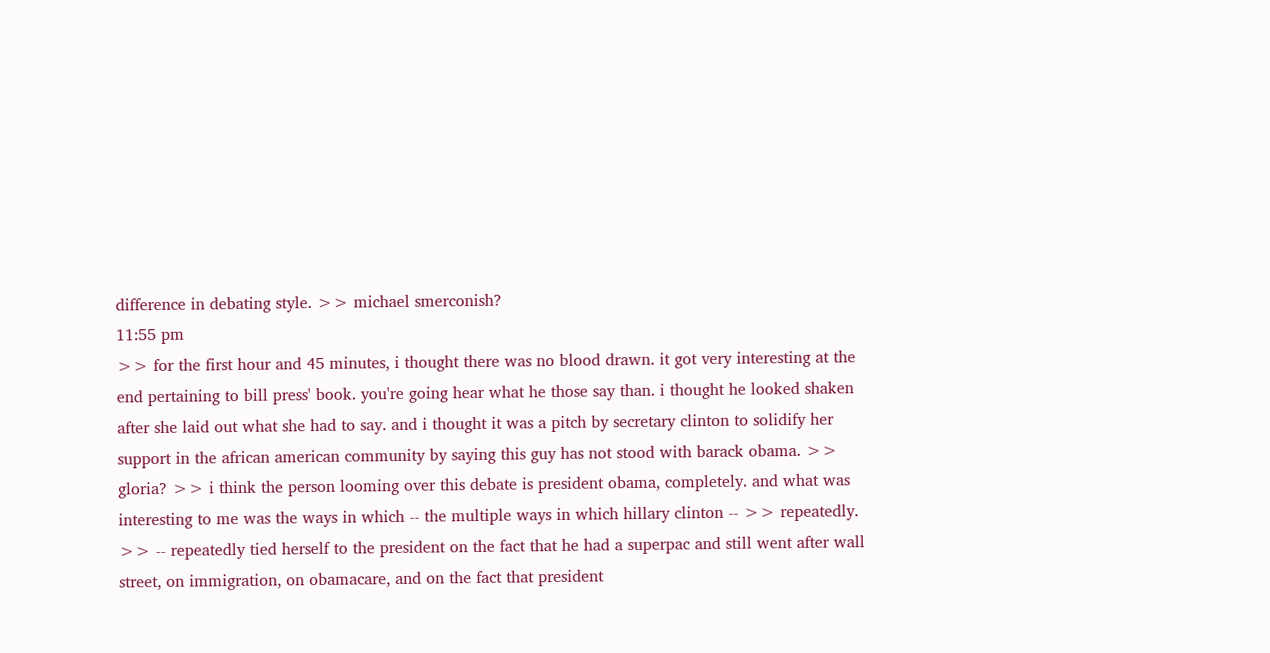difference in debating style. >> michael smerconish?
11:55 pm
>> for the first hour and 45 minutes, i thought there was no blood drawn. it got very interesting at the end pertaining to bill press' book. you're going hear what he those say than. i thought he looked shaken after she laid out what she had to say. and i thought it was a pitch by secretary clinton to solidify her support in the african american community by saying this guy has not stood with barack obama. >> gloria? >> i think the person looming over this debate is president obama, completely. and what was interesting to me was the ways in which -- the multiple ways in which hillary clinton -- >> repeatedly. >> -- repeatedly tied herself to the president on the fact that he had a superpac and still went after wall street, on immigration, on obamacare, and on the fact that president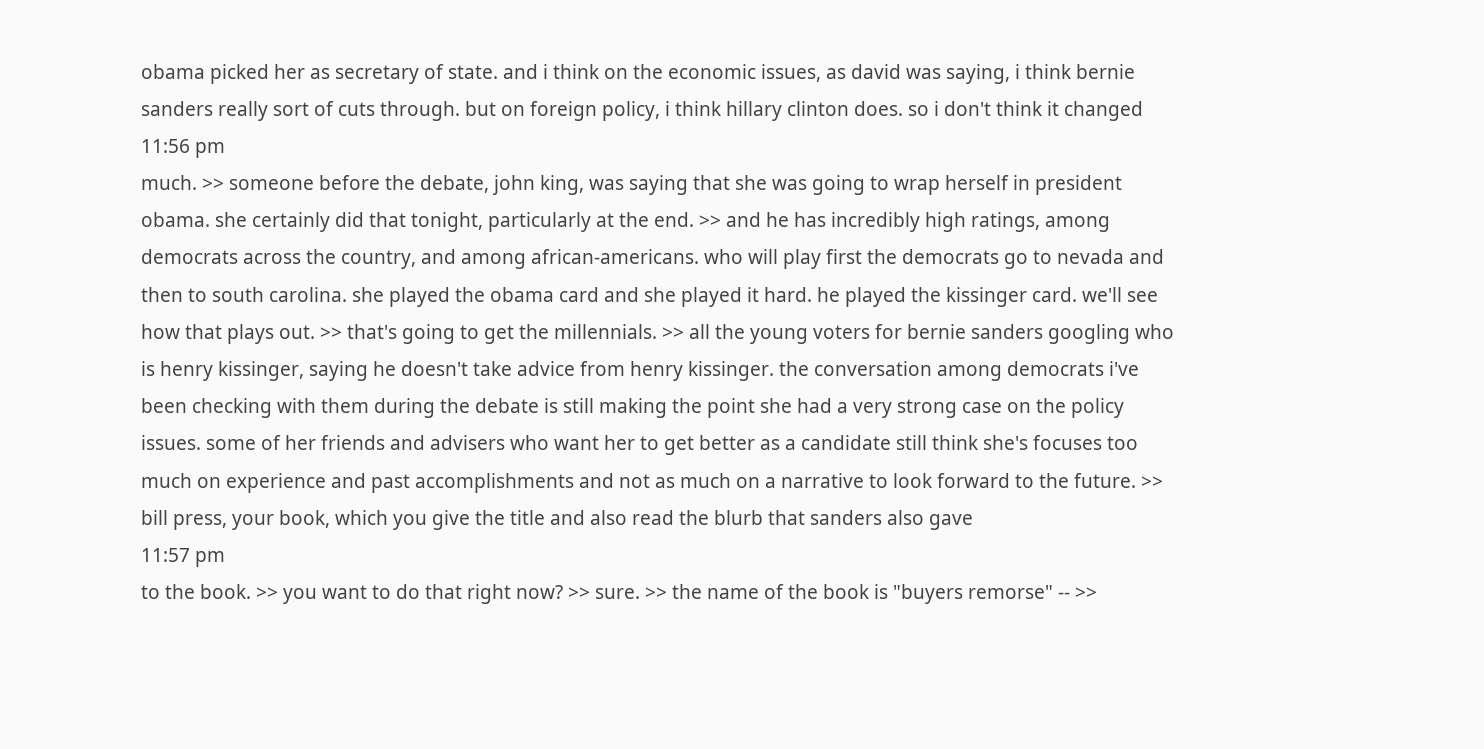obama picked her as secretary of state. and i think on the economic issues, as david was saying, i think bernie sanders really sort of cuts through. but on foreign policy, i think hillary clinton does. so i don't think it changed
11:56 pm
much. >> someone before the debate, john king, was saying that she was going to wrap herself in president obama. she certainly did that tonight, particularly at the end. >> and he has incredibly high ratings, among democrats across the country, and among african-americans. who will play first the democrats go to nevada and then to south carolina. she played the obama card and she played it hard. he played the kissinger card. we'll see how that plays out. >> that's going to get the millennials. >> all the young voters for bernie sanders googling who is henry kissinger, saying he doesn't take advice from henry kissinger. the conversation among democrats i've been checking with them during the debate is still making the point she had a very strong case on the policy issues. some of her friends and advisers who want her to get better as a candidate still think she's focuses too much on experience and past accomplishments and not as much on a narrative to look forward to the future. >> bill press, your book, which you give the title and also read the blurb that sanders also gave
11:57 pm
to the book. >> you want to do that right now? >> sure. >> the name of the book is "buyers remorse" -- >>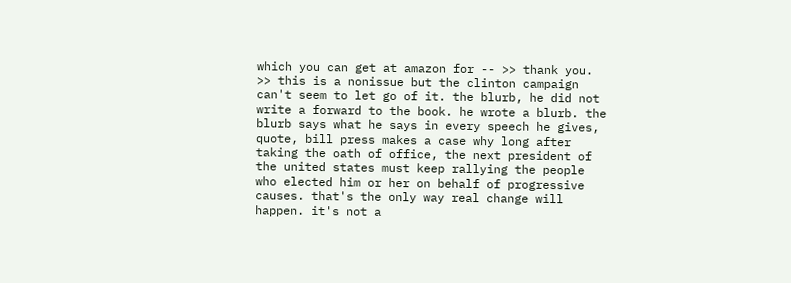which you can get at amazon for -- >> thank you. >> this is a nonissue but the clinton campaign can't seem to let go of it. the blurb, he did not write a forward to the book. he wrote a blurb. the blurb says what he says in every speech he gives, quote, bill press makes a case why long after taking the oath of office, the next president of the united states must keep rallying the people who elected him or her on behalf of progressive causes. that's the only way real change will happen. it's not a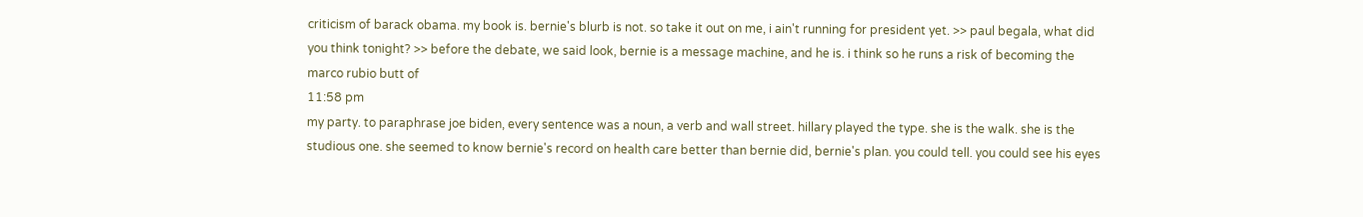criticism of barack obama. my book is. bernie's blurb is not. so take it out on me, i ain't running for president yet. >> paul begala, what did you think tonight? >> before the debate, we said look, bernie is a message machine, and he is. i think so he runs a risk of becoming the marco rubio butt of
11:58 pm
my party. to paraphrase joe biden, every sentence was a noun, a verb and wall street. hillary played the type. she is the walk. she is the studious one. she seemed to know bernie's record on health care better than bernie did, bernie's plan. you could tell. you could see his eyes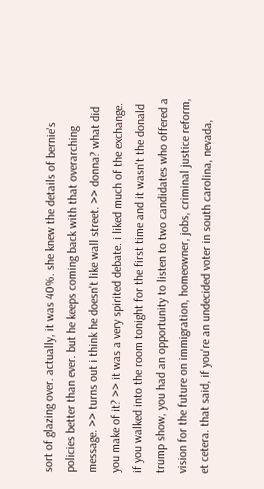sort of glazing over. actually, it was 40%. she knew the details of bernie's policies better than ever. but he keeps coming back with that overarching message. >> turns out i think he doesn't like wall street. >> donna? what did you make of it? >> it was a very spirited debate. i liked much of the exchange. if you walked into the room tonight for the first time and it wasn't the donald trump show, you had an opportunity to listen to two candidates who offered a vision for the future on immigration, homeowner, jobs, criminal justice reform, et cetera. that said, if you're an undecided voter in south carolina, nevada,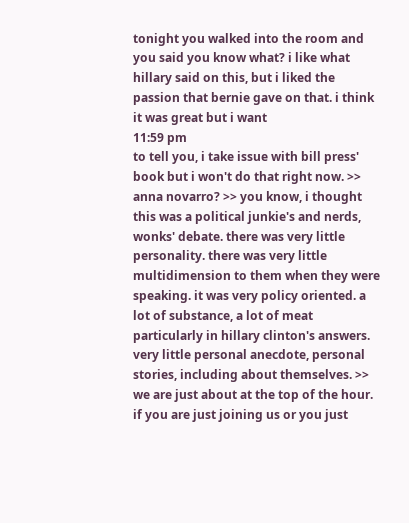tonight you walked into the room and you said you know what? i like what hillary said on this, but i liked the passion that bernie gave on that. i think it was great but i want
11:59 pm
to tell you, i take issue with bill press' book but i won't do that right now. >> anna novarro? >> you know, i thought this was a political junkie's and nerds, wonks' debate. there was very little personality. there was very little multidimension to them when they were speaking. it was very policy oriented. a lot of substance, a lot of meat particularly in hillary clinton's answers. very little personal anecdote, personal stories, including about themselves. >> we are just about at the top of the hour. if you are just joining us or you just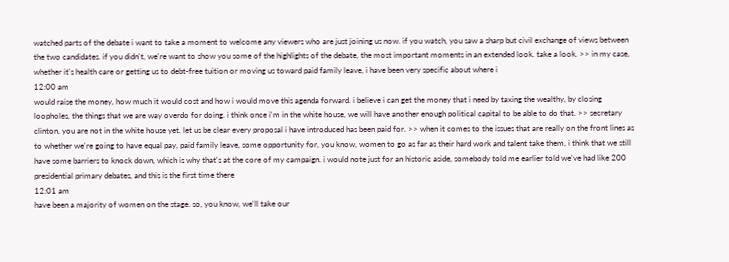watched parts of the debate i want to take a moment to welcome any viewers who are just joining us now. if you watch, you saw a sharp but civil exchange of views between the two candidates. if you didn't, we're want to show you some of the highlights of the debate, the most important moments in an extended look. take a look. >> in my case, whether it's health care or getting us to debt-free tuition or moving us toward paid family leave, i have been very specific about where i
12:00 am
would raise the money, how much it would cost and how i would move this agenda forward. i believe i can get the money that i need by taxing the wealthy, by closing loopholes, the things that we are way overdo for doing. i think once i'm in the white house, we will have another enough political capital to be able to do that. >> secretary clinton, you are not in the white house yet. let us be clear every proposal i have introduced has been paid for. >> when it comes to the issues that are really on the front lines as to whether we're going to have equal pay, paid family leave, some opportunity for, you know, women to go as far as their hard work and talent take them, i think that we still have some barriers to knock down, which is why that's at the core of my campaign. i would note just for an historic aside, somebody told me earlier told we've had like 200 presidential primary debates, and this is the first time there
12:01 am
have been a majority of women on the stage. so, you know, we'll take our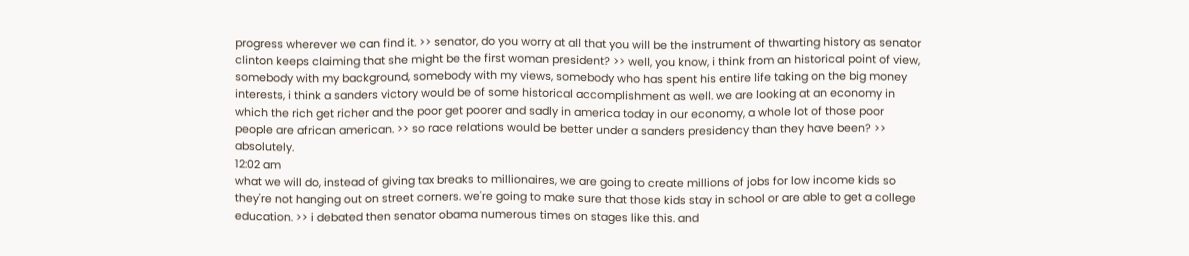progress wherever we can find it. >> senator, do you worry at all that you will be the instrument of thwarting history as senator clinton keeps claiming that she might be the first woman president? >> well, you know, i think from an historical point of view, somebody with my background, somebody with my views, somebody who has spent his entire life taking on the big money interests, i think a sanders victory would be of some historical accomplishment as well. we are looking at an economy in which the rich get richer and the poor get poorer and sadly in america today in our economy, a whole lot of those poor people are african american. >> so race relations would be better under a sanders presidency than they have been? >> absolutely.
12:02 am
what we will do, instead of giving tax breaks to millionaires, we are going to create millions of jobs for low income kids so they're not hanging out on street corners. we're going to make sure that those kids stay in school or are able to get a college education. >> i debated then senator obama numerous times on stages like this. and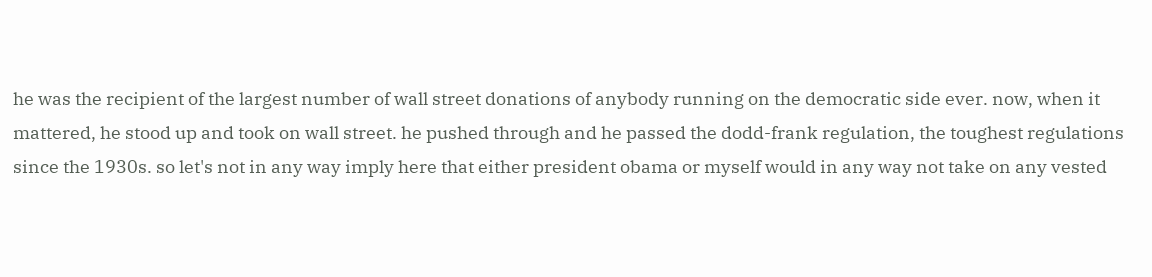he was the recipient of the largest number of wall street donations of anybody running on the democratic side ever. now, when it mattered, he stood up and took on wall street. he pushed through and he passed the dodd-frank regulation, the toughest regulations since the 1930s. so let's not in any way imply here that either president obama or myself would in any way not take on any vested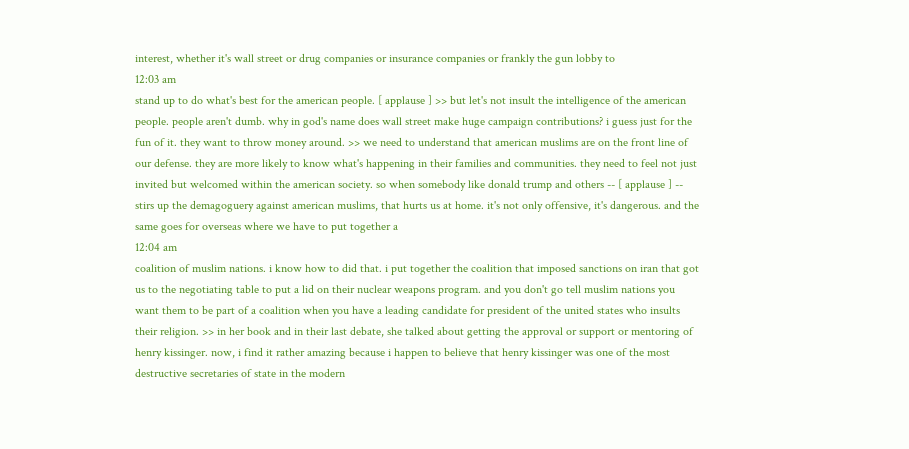interest, whether it's wall street or drug companies or insurance companies or frankly the gun lobby to
12:03 am
stand up to do what's best for the american people. [ applause ] >> but let's not insult the intelligence of the american people. people aren't dumb. why in god's name does wall street make huge campaign contributions? i guess just for the fun of it. they want to throw money around. >> we need to understand that american muslims are on the front line of our defense. they are more likely to know what's happening in their families and communities. they need to feel not just invited but welcomed within the american society. so when somebody like donald trump and others -- [ applause ] -- stirs up the demagoguery against american muslims, that hurts us at home. it's not only offensive, it's dangerous. and the same goes for overseas where we have to put together a
12:04 am
coalition of muslim nations. i know how to did that. i put together the coalition that imposed sanctions on iran that got us to the negotiating table to put a lid on their nuclear weapons program. and you don't go tell muslim nations you want them to be part of a coalition when you have a leading candidate for president of the united states who insults their religion. >> in her book and in their last debate, she talked about getting the approval or support or mentoring of henry kissinger. now, i find it rather amazing because i happen to believe that henry kissinger was one of the most destructive secretaries of state in the modern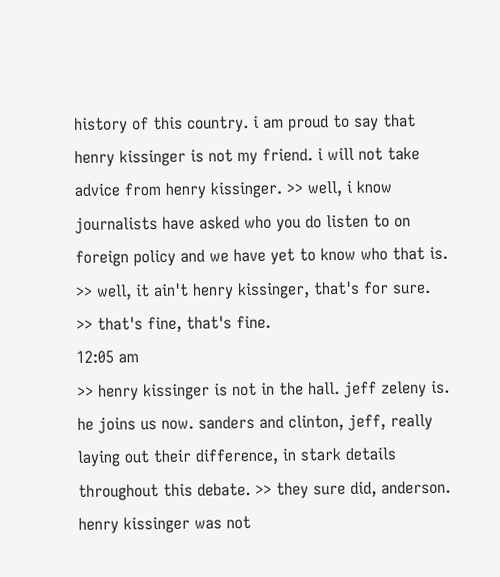history of this country. i am proud to say that henry kissinger is not my friend. i will not take advice from henry kissinger. >> well, i know journalists have asked who you do listen to on foreign policy and we have yet to know who that is. >> well, it ain't henry kissinger, that's for sure. >> that's fine, that's fine.
12:05 am
>> henry kissinger is not in the hall. jeff zeleny is. he joins us now. sanders and clinton, jeff, really laying out their difference, in stark details throughout this debate. >> they sure did, anderson. henry kissinger was not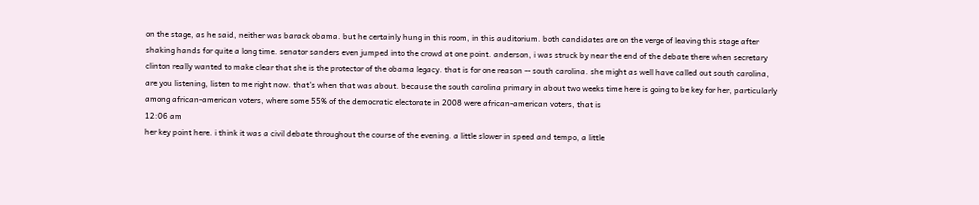on the stage, as he said, neither was barack obama. but he certainly hung in this room, in this auditorium. both candidates are on the verge of leaving this stage after shaking hands for quite a long time. senator sanders even jumped into the crowd at one point. anderson, i was struck by near the end of the debate there when secretary clinton really wanted to make clear that she is the protector of the obama legacy. that is for one reason -- south carolina. she might as well have called out south carolina, are you listening, listen to me right now. that's when that was about. because the south carolina primary in about two weeks time here is going to be key for her, particularly among african-american voters, where some 55% of the democratic electorate in 2008 were african-american voters, that is
12:06 am
her key point here. i think it was a civil debate throughout the course of the evening. a little slower in speed and tempo, a little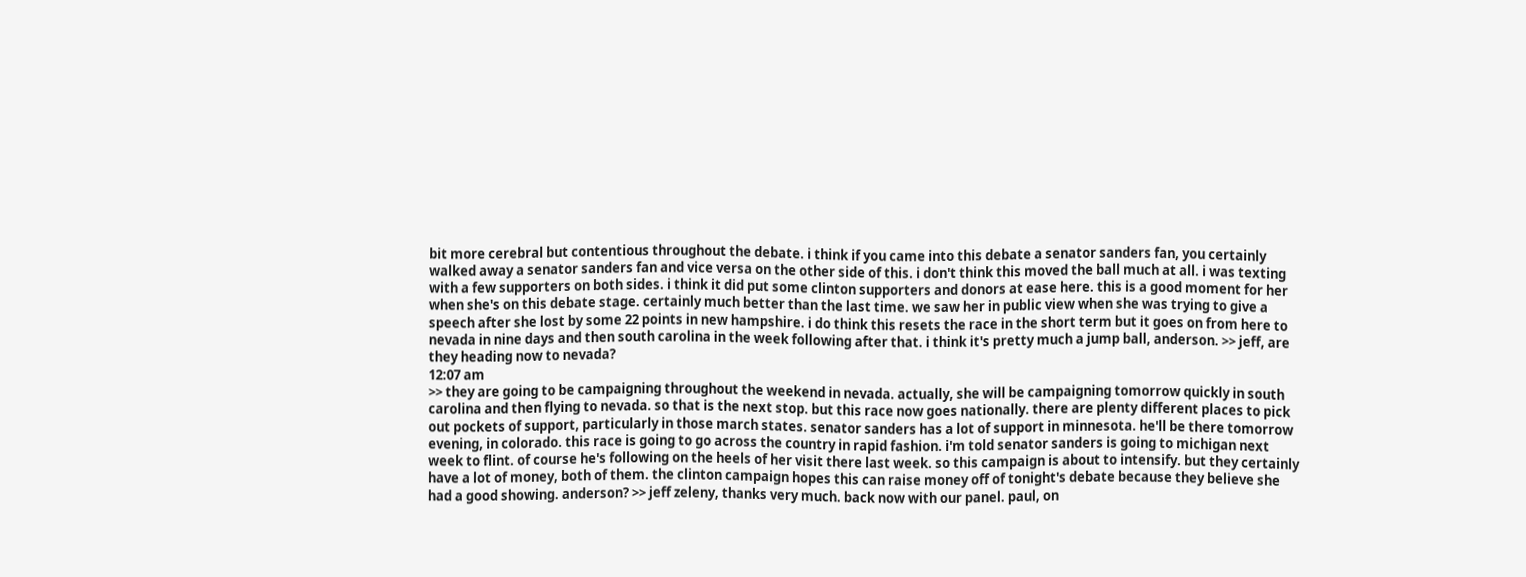bit more cerebral but contentious throughout the debate. i think if you came into this debate a senator sanders fan, you certainly walked away a senator sanders fan and vice versa on the other side of this. i don't think this moved the ball much at all. i was texting with a few supporters on both sides. i think it did put some clinton supporters and donors at ease here. this is a good moment for her when she's on this debate stage. certainly much better than the last time. we saw her in public view when she was trying to give a speech after she lost by some 22 points in new hampshire. i do think this resets the race in the short term but it goes on from here to nevada in nine days and then south carolina in the week following after that. i think it's pretty much a jump ball, anderson. >> jeff, are they heading now to nevada?
12:07 am
>> they are going to be campaigning throughout the weekend in nevada. actually, she will be campaigning tomorrow quickly in south carolina and then flying to nevada. so that is the next stop. but this race now goes nationally. there are plenty different places to pick out pockets of support, particularly in those march states. senator sanders has a lot of support in minnesota. he'll be there tomorrow evening, in colorado. this race is going to go across the country in rapid fashion. i'm told senator sanders is going to michigan next week to flint. of course he's following on the heels of her visit there last week. so this campaign is about to intensify. but they certainly have a lot of money, both of them. the clinton campaign hopes this can raise money off of tonight's debate because they believe she had a good showing. anderson? >> jeff zeleny, thanks very much. back now with our panel. paul, on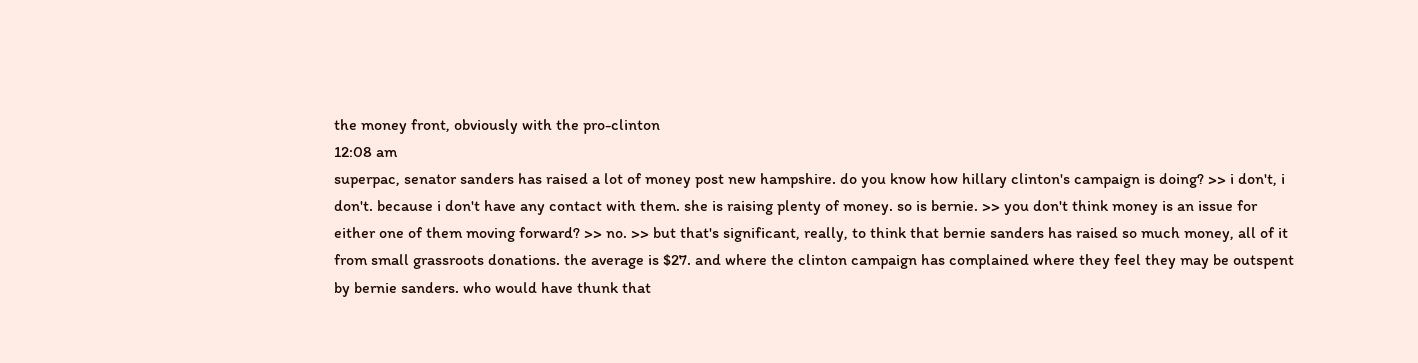the money front, obviously with the pro-clinton
12:08 am
superpac, senator sanders has raised a lot of money post new hampshire. do you know how hillary clinton's campaign is doing? >> i don't, i don't. because i don't have any contact with them. she is raising plenty of money. so is bernie. >> you don't think money is an issue for either one of them moving forward? >> no. >> but that's significant, really, to think that bernie sanders has raised so much money, all of it from small grassroots donations. the average is $27. and where the clinton campaign has complained where they feel they may be outspent by bernie sanders. who would have thunk that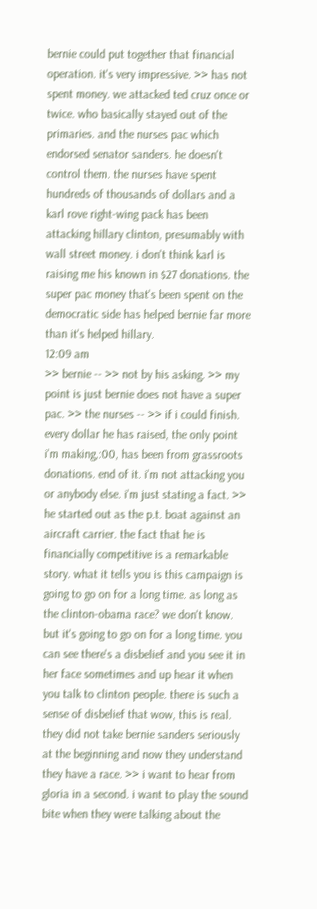bernie could put together that financial operation. it's very impressive. >> has not spent money. we attacked ted cruz once or twice. who basically stayed out of the primaries. and the nurses pac which endorsed senator sanders. he doesn't control them. the nurses have spent hundreds of thousands of dollars and a karl rove right-wing pack has been attacking hillary clinton, presumably with wall street money. i don't think karl is raising me his known in $27 donations. the super pac money that's been spent on the democratic side has helped bernie far more than it's helped hillary.
12:09 am
>> bernie -- >> not by his asking. >> my point is just bernie does not have a super pac. >> the nurses -- >> if i could finish. every dollar he has raised, the only point i'm making,:00, has been from grassroots donations. end of it. i'm not attacking you or anybody else. i'm just stating a fact. >> he started out as the p.t. boat against an aircraft carrier. the fact that he is financially competitive is a remarkable story. what it tells you is this campaign is going to go on for a long time. as long as the clinton-obama race? we don't know. but it's going to go on for a long time. you can see there's a disbelief and you see it in her face sometimes and up hear it when you talk to clinton people. there is such a sense of disbelief that wow, this is real. they did not take bernie sanders seriously at the beginning and now they understand they have a race. >> i want to hear from gloria in a second. i want to play the sound bite when they were talking about the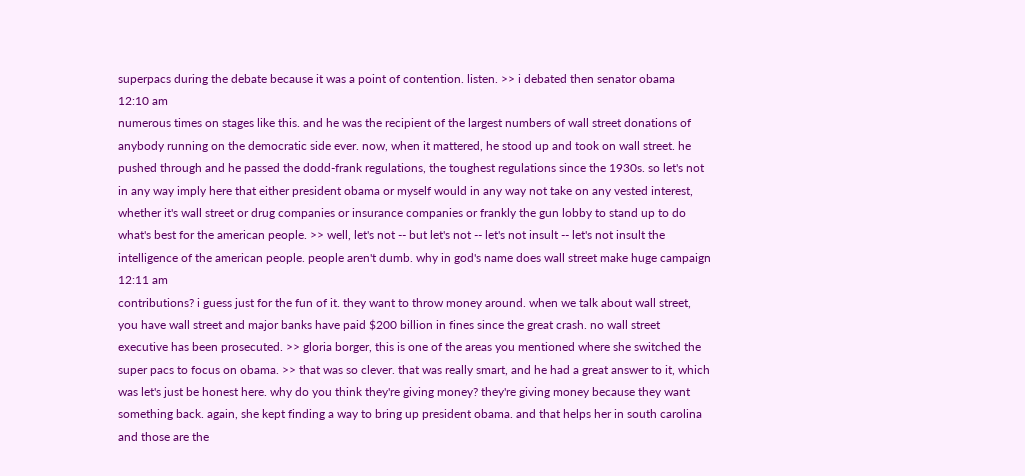superpacs during the debate because it was a point of contention. listen. >> i debated then senator obama
12:10 am
numerous times on stages like this. and he was the recipient of the largest numbers of wall street donations of anybody running on the democratic side ever. now, when it mattered, he stood up and took on wall street. he pushed through and he passed the dodd-frank regulations, the toughest regulations since the 1930s. so let's not in any way imply here that either president obama or myself would in any way not take on any vested interest, whether it's wall street or drug companies or insurance companies or frankly the gun lobby to stand up to do what's best for the american people. >> well, let's not -- but let's not -- let's not insult -- let's not insult the intelligence of the american people. people aren't dumb. why in god's name does wall street make huge campaign
12:11 am
contributions? i guess just for the fun of it. they want to throw money around. when we talk about wall street, you have wall street and major banks have paid $200 billion in fines since the great crash. no wall street executive has been prosecuted. >> gloria borger, this is one of the areas you mentioned where she switched the super pacs to focus on obama. >> that was so clever. that was really smart, and he had a great answer to it, which was let's just be honest here. why do you think they're giving money? they're giving money because they want something back. again, she kept finding a way to bring up president obama. and that helps her in south carolina and those are the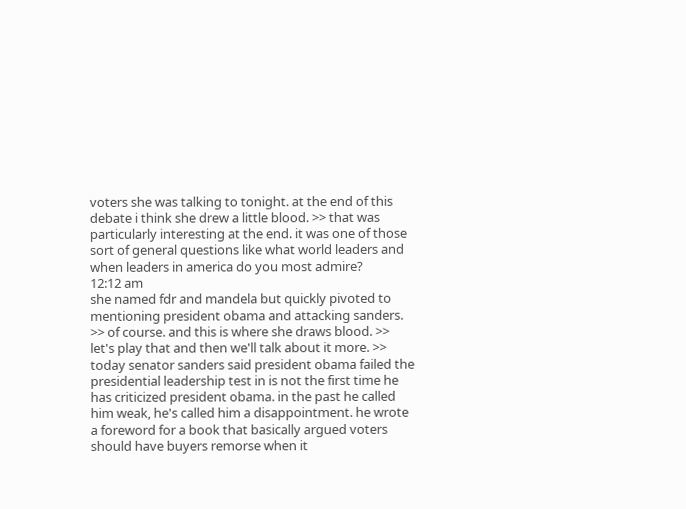voters she was talking to tonight. at the end of this debate i think she drew a little blood. >> that was particularly interesting at the end. it was one of those sort of general questions like what world leaders and when leaders in america do you most admire?
12:12 am
she named fdr and mandela but quickly pivoted to mentioning president obama and attacking sanders. >> of course. and this is where she draws blood. >> let's play that and then we'll talk about it more. >> today senator sanders said president obama failed the presidential leadership test in is not the first time he has criticized president obama. in the past he called him weak, he's called him a disappointment. he wrote a foreword for a book that basically argued voters should have buyers remorse when it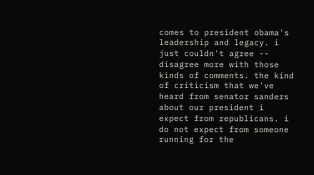comes to president obama's leadership and legacy. i just couldn't agree -- disagree more with those kinds of comments. the kind of criticism that we've heard from senator sanders about our president i expect from republicans. i do not expect from someone running for the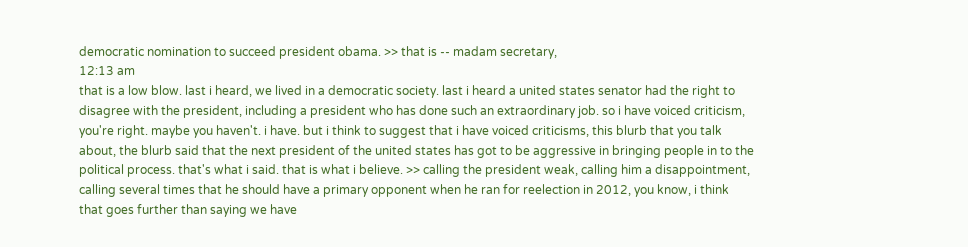democratic nomination to succeed president obama. >> that is -- madam secretary,
12:13 am
that is a low blow. last i heard, we lived in a democratic society. last i heard a united states senator had the right to disagree with the president, including a president who has done such an extraordinary job. so i have voiced criticism, you're right. maybe you haven't. i have. but i think to suggest that i have voiced criticisms, this blurb that you talk about, the blurb said that the next president of the united states has got to be aggressive in bringing people in to the political process. that's what i said. that is what i believe. >> calling the president weak, calling him a disappointment, calling several times that he should have a primary opponent when he ran for reelection in 2012, you know, i think that goes further than saying we have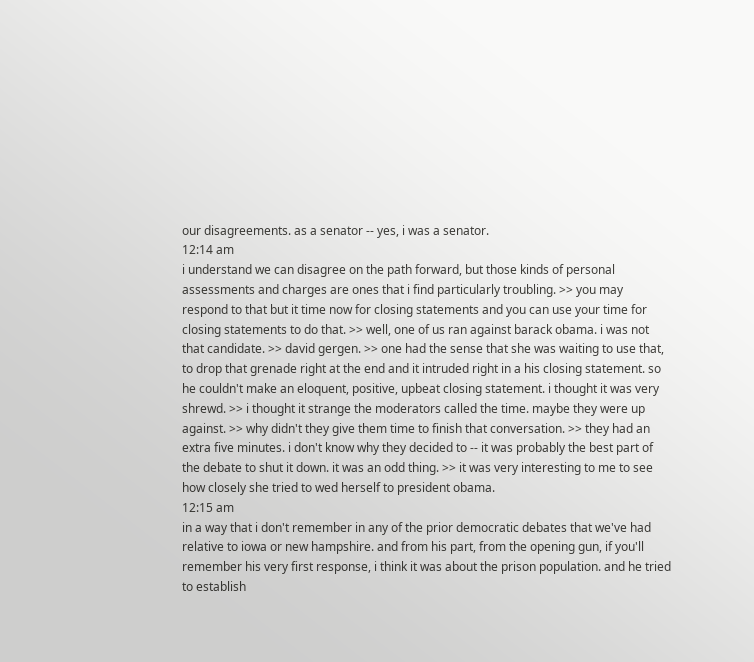our disagreements. as a senator -- yes, i was a senator.
12:14 am
i understand we can disagree on the path forward, but those kinds of personal assessments and charges are ones that i find particularly troubling. >> you may respond to that but it time now for closing statements and you can use your time for closing statements to do that. >> well, one of us ran against barack obama. i was not that candidate. >> david gergen. >> one had the sense that she was waiting to use that, to drop that grenade right at the end and it intruded right in a his closing statement. so he couldn't make an eloquent, positive, upbeat closing statement. i thought it was very shrewd. >> i thought it strange the moderators called the time. maybe they were up against. >> why didn't they give them time to finish that conversation. >> they had an extra five minutes. i don't know why they decided to -- it was probably the best part of the debate to shut it down. it was an odd thing. >> it was very interesting to me to see how closely she tried to wed herself to president obama.
12:15 am
in a way that i don't remember in any of the prior democratic debates that we've had relative to iowa or new hampshire. and from his part, from the opening gun, if you'll remember his very first response, i think it was about the prison population. and he tried to establish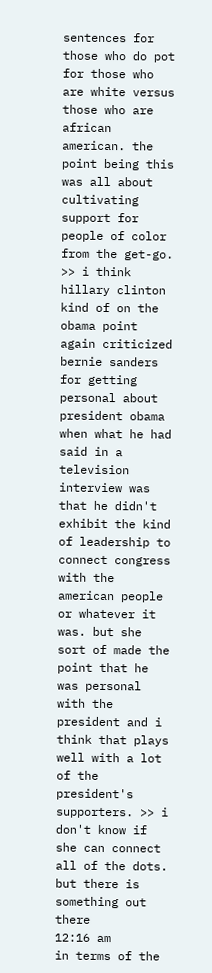sentences for those who do pot for those who are white versus those who are african american. the point being this was all about cultivating support for people of color from the get-go. >> i think hillary clinton kind of on the obama point again criticized bernie sanders for getting personal about president obama when what he had said in a television interview was that he didn't exhibit the kind of leadership to connect congress with the american people or whatever it was. but she sort of made the point that he was personal with the president and i think that plays well with a lot of the president's supporters. >> i don't know if she can connect all of the dots. but there is something out there
12:16 am
in terms of the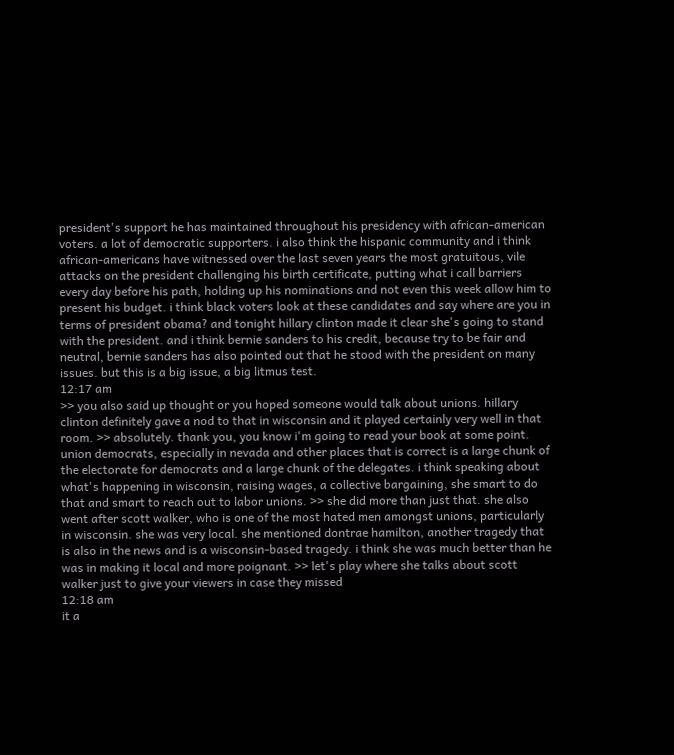president's support he has maintained throughout his presidency with african-american voters. a lot of democratic supporters. i also think the hispanic community and i think african-americans have witnessed over the last seven years the most gratuitous, vile attacks on the president challenging his birth certificate, putting what i call barriers every day before his path, holding up his nominations and not even this week allow him to present his budget. i think black voters look at these candidates and say where are you in terms of president obama? and tonight hillary clinton made it clear she's going to stand with the president. and i think bernie sanders to his credit, because try to be fair and neutral, bernie sanders has also pointed out that he stood with the president on many issues. but this is a big issue, a big litmus test.
12:17 am
>> you also said up thought or you hoped someone would talk about unions. hillary clinton definitely gave a nod to that in wisconsin and it played certainly very well in that room. >> absolutely. thank you, you know i'm going to read your book at some point. union democrats, especially in nevada and other places that is correct is a large chunk of the electorate for democrats and a large chunk of the delegates. i think speaking about what's happening in wisconsin, raising wages, a collective bargaining, she smart to do that and smart to reach out to labor unions. >> she did more than just that. she also went after scott walker, who is one of the most hated men amongst unions, particularly in wisconsin. she was very local. she mentioned dontrae hamilton, another tragedy that is also in the news and is a wisconsin-based tragedy. i think she was much better than he was in making it local and more poignant. >> let's play where she talks about scott walker just to give your viewers in case they missed
12:18 am
it a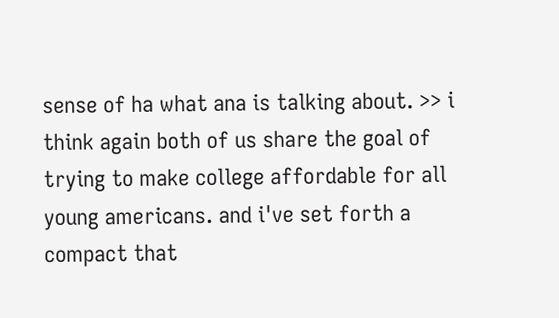sense of ha what ana is talking about. >> i think again both of us share the goal of trying to make college affordable for all young americans. and i've set forth a compact that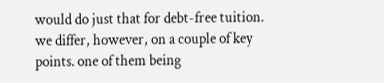would do just that for debt-free tuition. we differ, however, on a couple of key points. one of them being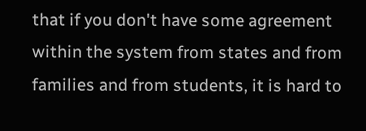that if you don't have some agreement within the system from states and from families and from students, it is hard to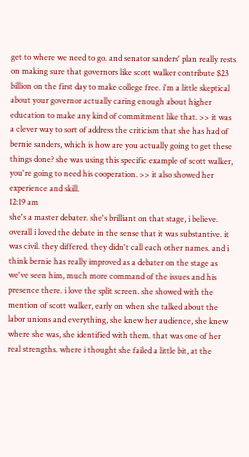get to where we need to go. and senator sanders' plan really rests on making sure that governors like scott walker contribute $23 billion on the first day to make college free. i'm a little skeptical about your governor actually caring enough about higher education to make any kind of commitment like that. >> it was a clever way to sort of address the criticism that she has had of bernie sanders, which is how are you actually going to get these things done? she was using this specific example of scott walker, you're going to need his cooperation. >> it also showed her experience and skill.
12:19 am
she's a master debater. she's brilliant on that stage, i believe. overall i loved the debate in the sense that it was substantive. it was civil. they differed. they didn't call each other names. and i think bernie has really improved as a debater on the stage as we've seen him, much more command of the issues and his presence there. i love the split screen. she showed with the mention of scott walker, early on when she talked about the labor unions and everything, she knew her audience, she knew where she was, she identified with them. that was one of her real strengths. where i thought she failed a little bit, at the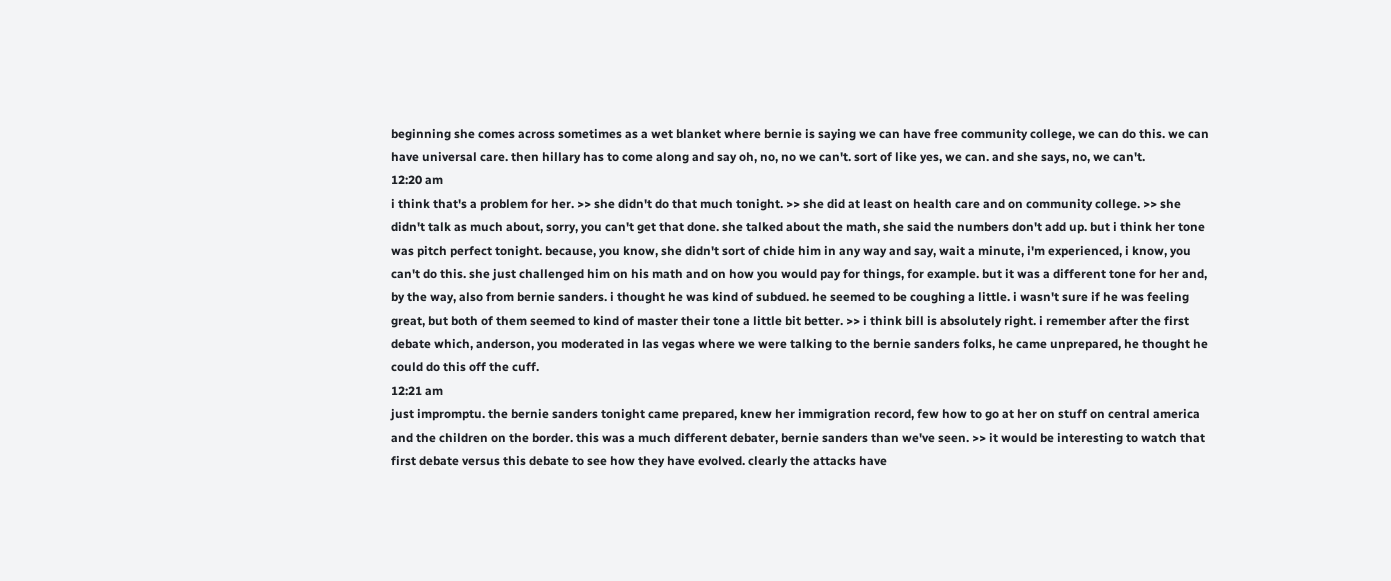beginning she comes across sometimes as a wet blanket where bernie is saying we can have free community college, we can do this. we can have universal care. then hillary has to come along and say oh, no, no we can't. sort of like yes, we can. and she says, no, we can't.
12:20 am
i think that's a problem for her. >> she didn't do that much tonight. >> she did at least on health care and on community college. >> she didn't talk as much about, sorry, you can't get that done. she talked about the math, she said the numbers don't add up. but i think her tone was pitch perfect tonight. because, you know, she didn't sort of chide him in any way and say, wait a minute, i'm experienced, i know, you can't do this. she just challenged him on his math and on how you would pay for things, for example. but it was a different tone for her and, by the way, also from bernie sanders. i thought he was kind of subdued. he seemed to be coughing a little. i wasn't sure if he was feeling great, but both of them seemed to kind of master their tone a little bit better. >> i think bill is absolutely right. i remember after the first debate which, anderson, you moderated in las vegas where we were talking to the bernie sanders folks, he came unprepared, he thought he could do this off the cuff.
12:21 am
just impromptu. the bernie sanders tonight came prepared, knew her immigration record, few how to go at her on stuff on central america and the children on the border. this was a much different debater, bernie sanders than we've seen. >> it would be interesting to watch that first debate versus this debate to see how they have evolved. clearly the attacks have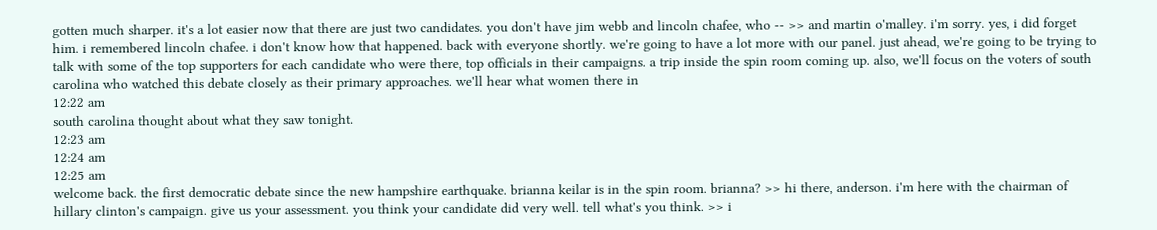gotten much sharper. it's a lot easier now that there are just two candidates. you don't have jim webb and lincoln chafee, who -- >> and martin o'malley. i'm sorry. yes, i did forget him. i remembered lincoln chafee. i don't know how that happened. back with everyone shortly. we're going to have a lot more with our panel. just ahead, we're going to be trying to talk with some of the top supporters for each candidate who were there, top officials in their campaigns. a trip inside the spin room coming up. also, we'll focus on the voters of south carolina who watched this debate closely as their primary approaches. we'll hear what women there in
12:22 am
south carolina thought about what they saw tonight.
12:23 am
12:24 am
12:25 am
welcome back. the first democratic debate since the new hampshire earthquake. brianna keilar is in the spin room. brianna? >> hi there, anderson. i'm here with the chairman of hillary clinton's campaign. give us your assessment. you think your candidate did very well. tell what's you think. >> i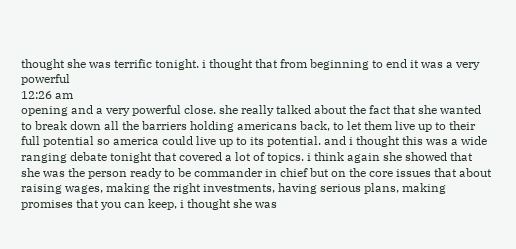thought she was terrific tonight. i thought that from beginning to end it was a very powerful
12:26 am
opening and a very powerful close. she really talked about the fact that she wanted to break down all the barriers holding americans back, to let them live up to their full potential so america could live up to its potential. and i thought this was a wide ranging debate tonight that covered a lot of topics. i think again she showed that she was the person ready to be commander in chief but on the core issues that about raising wages, making the right investments, having serious plans, making promises that you can keep, i thought she was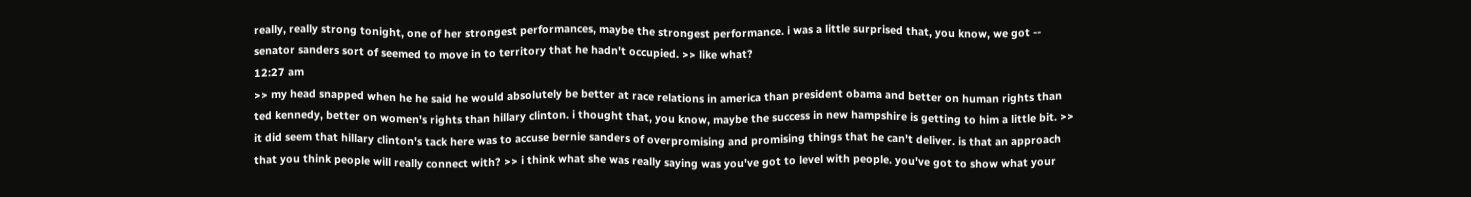really, really strong tonight, one of her strongest performances, maybe the strongest performance. i was a little surprised that, you know, we got -- senator sanders sort of seemed to move in to territory that he hadn't occupied. >> like what?
12:27 am
>> my head snapped when he he said he would absolutely be better at race relations in america than president obama and better on human rights than ted kennedy, better on women's rights than hillary clinton. i thought that, you know, maybe the success in new hampshire is getting to him a little bit. >> it did seem that hillary clinton's tack here was to accuse bernie sanders of overpromising and promising things that he can't deliver. is that an approach that you think people will really connect with? >> i think what she was really saying was you've got to level with people. you've got to show what your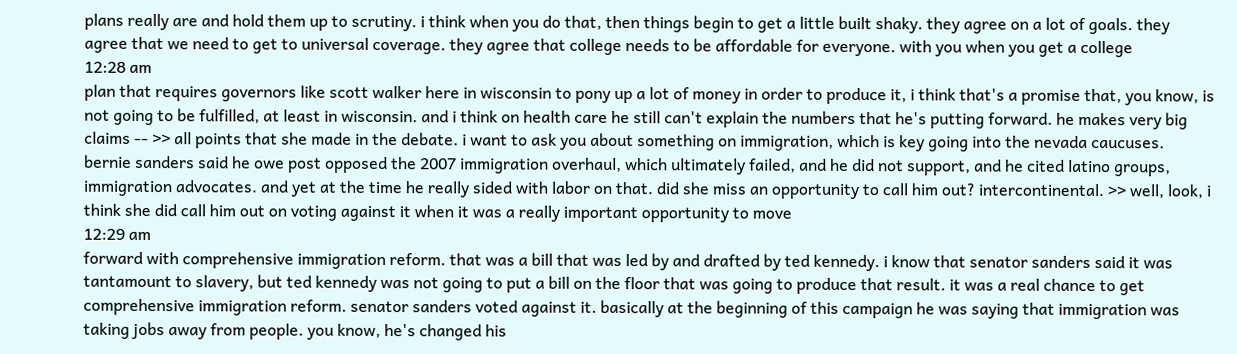plans really are and hold them up to scrutiny. i think when you do that, then things begin to get a little built shaky. they agree on a lot of goals. they agree that we need to get to universal coverage. they agree that college needs to be affordable for everyone. with you when you get a college
12:28 am
plan that requires governors like scott walker here in wisconsin to pony up a lot of money in order to produce it, i think that's a promise that, you know, is not going to be fulfilled, at least in wisconsin. and i think on health care he still can't explain the numbers that he's putting forward. he makes very big claims -- >> all points that she made in the debate. i want to ask you about something on immigration, which is key going into the nevada caucuses. bernie sanders said he owe post opposed the 2007 immigration overhaul, which ultimately failed, and he did not support, and he cited latino groups, immigration advocates. and yet at the time he really sided with labor on that. did she miss an opportunity to call him out? intercontinental. >> well, look, i think she did call him out on voting against it when it was a really important opportunity to move
12:29 am
forward with comprehensive immigration reform. that was a bill that was led by and drafted by ted kennedy. i know that senator sanders said it was tantamount to slavery, but ted kennedy was not going to put a bill on the floor that was going to produce that result. it was a real chance to get comprehensive immigration reform. senator sanders voted against it. basically at the beginning of this campaign he was saying that immigration was taking jobs away from people. you know, he's changed his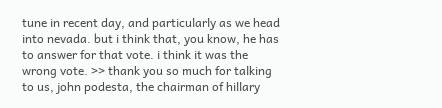tune in recent day, and particularly as we head into nevada. but i think that, you know, he has to answer for that vote. i think it was the wrong vote. >> thank you so much for talking to us, john podesta, the chairman of hillary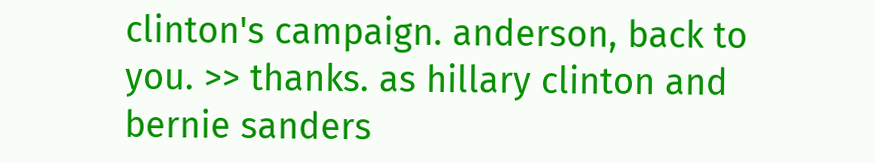clinton's campaign. anderson, back to you. >> thanks. as hillary clinton and bernie sanders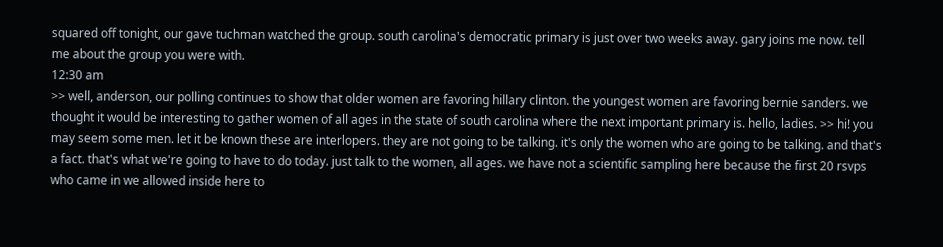squared off tonight, our gave tuchman watched the group. south carolina's democratic primary is just over two weeks away. gary joins me now. tell me about the group you were with.
12:30 am
>> well, anderson, our polling continues to show that older women are favoring hillary clinton. the youngest women are favoring bernie sanders. we thought it would be interesting to gather women of all ages in the state of south carolina where the next important primary is. hello, ladies. >> hi! you may seem some men. let it be known these are interlopers. they are not going to be talking. it's only the women who are going to be talking. and that's a fact. that's what we're going to have to do today. just talk to the women, all ages. we have not a scientific sampling here because the first 20 rsvps who came in we allowed inside here to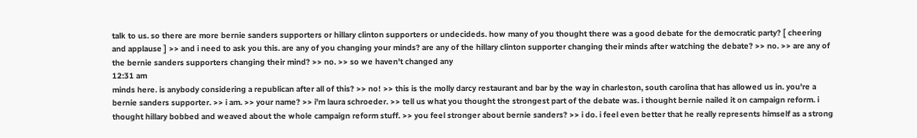talk to us. so there are more bernie sanders supporters or hillary clinton supporters or undecideds. how many of you thought there was a good debate for the democratic party? [ cheering and applause ] >> and i need to ask you this. are any of you changing your minds? are any of the hillary clinton supporter changing their minds after watching the debate? >> no. >> are any of the bernie sanders supporters changing their mind? >> no. >> so we haven't changed any
12:31 am
minds here. is anybody considering a republican after all of this? >> no! >> this is the molly darcy restaurant and bar by the way in charleston, south carolina that has allowed us in. you're a bernie sanders supporter. >> i am. >> your name? >> i'm laura schroeder. >> tell us what you thought the strongest part of the debate was. i thought bernie nailed it on campaign reform. i thought hillary bobbed and weaved about the whole campaign reform stuff. >> you feel stronger about bernie sanders? >> i do. i feel even better that he really represents himself as a strong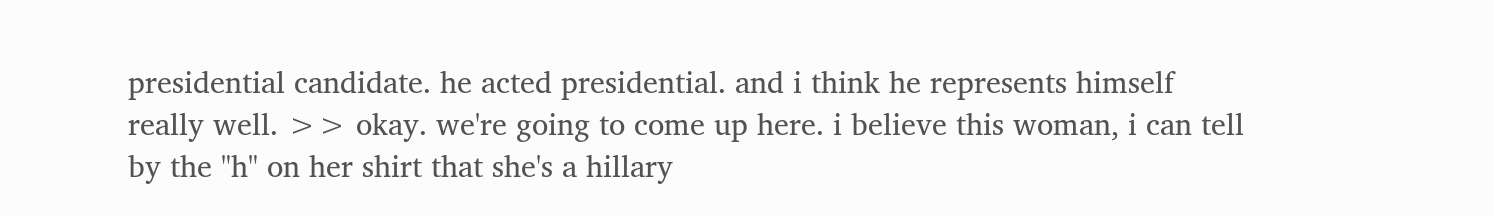presidential candidate. he acted presidential. and i think he represents himself really well. >> okay. we're going to come up here. i believe this woman, i can tell by the "h" on her shirt that she's a hillary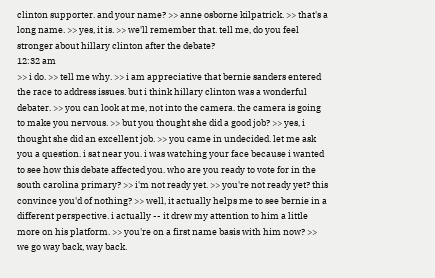clinton supporter. and your name? >> anne osborne kilpatrick. >> that's a long name. >> yes, it is. >> we'll remember that. tell me, do you feel stronger about hillary clinton after the debate?
12:32 am
>> i do. >> tell me why. >> i am appreciative that bernie sanders entered the race to address issues. but i think hillary clinton was a wonderful debater. >> you can look at me, not into the camera. the camera is going to make you nervous. >> but you thought she did a good job? >> yes, i thought she did an excellent job. >> you came in undecided. let me ask you a question. i sat near you. i was watching your face because i wanted to see how this debate affected you. who are you ready to vote for in the south carolina primary? >> i'm not ready yet. >> you're not ready yet? this convince you'd of nothing? >> well, it actually helps me to see bernie in a different perspective. i actually -- it drew my attention to him a little more on his platform. >> you're on a first name basis with him now? >> we go way back, way back.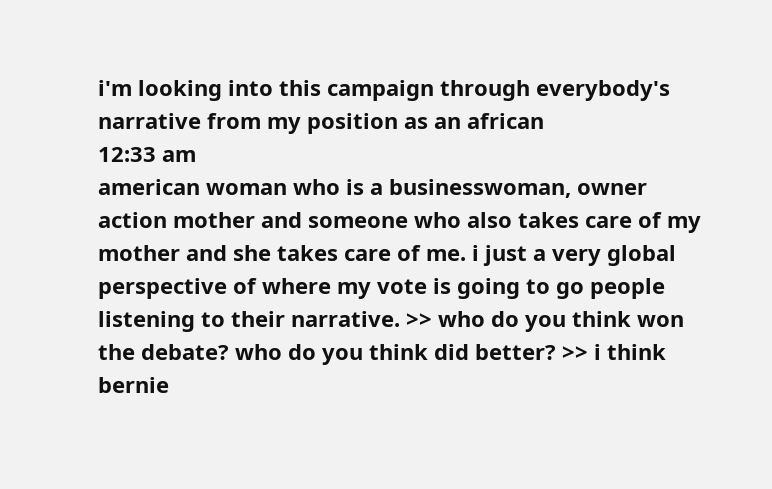i'm looking into this campaign through everybody's narrative from my position as an african
12:33 am
american woman who is a businesswoman, owner action mother and someone who also takes care of my mother and she takes care of me. i just a very global perspective of where my vote is going to go people listening to their narrative. >> who do you think won the debate? who do you think did better? >> i think bernie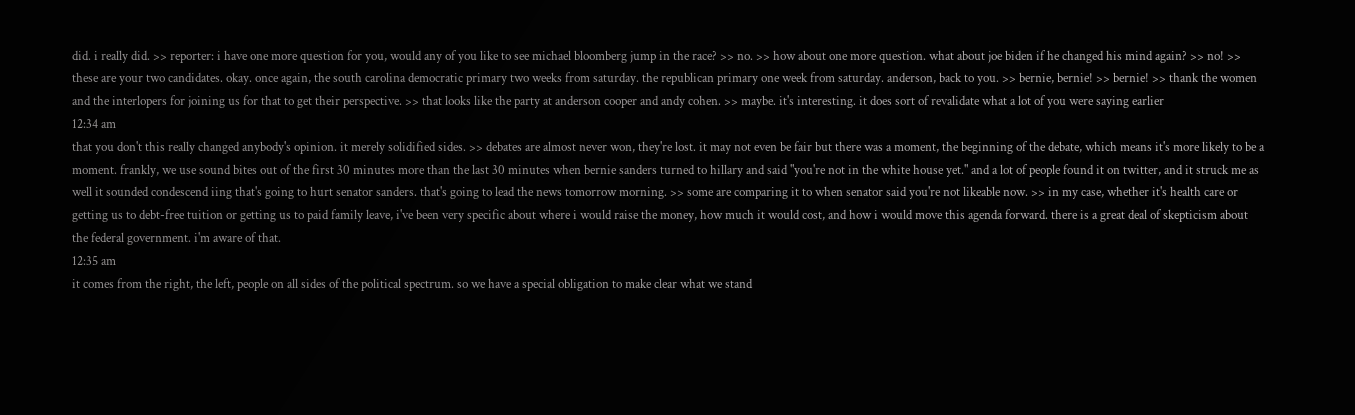did. i really did. >> reporter: i have one more question for you, would any of you like to see michael bloomberg jump in the race? >> no. >> how about one more question. what about joe biden if he changed his mind again? >> no! >> these are your two candidates. okay. once again, the south carolina democratic primary two weeks from saturday. the republican primary one week from saturday. anderson, back to you. >> bernie, bernie! >> bernie! >> thank the women and the interlopers for joining us for that to get their perspective. >> that looks like the party at anderson cooper and andy cohen. >> maybe. it's interesting. it does sort of revalidate what a lot of you were saying earlier
12:34 am
that you don't this really changed anybody's opinion. it merely solidified sides. >> debates are almost never won, they're lost. it may not even be fair but there was a moment, the beginning of the debate, which means it's more likely to be a moment. frankly, we use sound bites out of the first 30 minutes more than the last 30 minutes when bernie sanders turned to hillary and said "you're not in the white house yet." and a lot of people found it on twitter, and it struck me as well it sounded condescend iing that's going to hurt senator sanders. that's going to lead the news tomorrow morning. >> some are comparing it to when senator said you're not likeable now. >> in my case, whether it's health care or getting us to debt-free tuition or getting us to paid family leave, i've been very specific about where i would raise the money, how much it would cost, and how i would move this agenda forward. there is a great deal of skepticism about the federal government. i'm aware of that.
12:35 am
it comes from the right, the left, people on all sides of the political spectrum. so we have a special obligation to make clear what we stand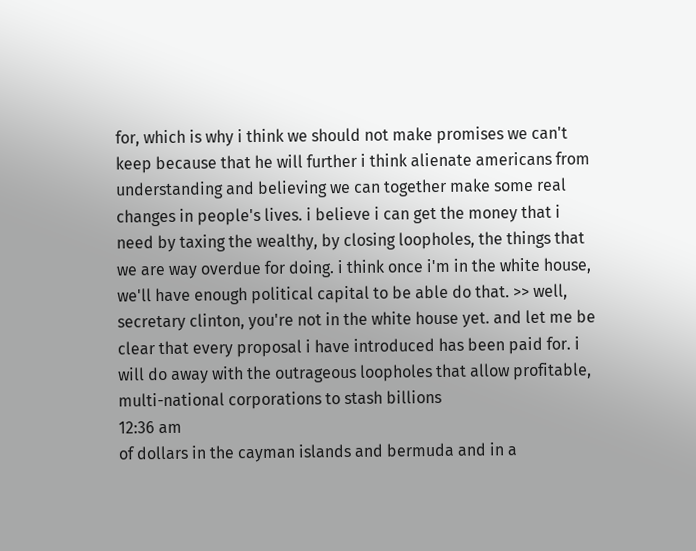for, which is why i think we should not make promises we can't keep because that he will further i think alienate americans from understanding and believing we can together make some real changes in people's lives. i believe i can get the money that i need by taxing the wealthy, by closing loopholes, the things that we are way overdue for doing. i think once i'm in the white house, we'll have enough political capital to be able do that. >> well, secretary clinton, you're not in the white house yet. and let me be clear that every proposal i have introduced has been paid for. i will do away with the outrageous loopholes that allow profitable, multi-national corporations to stash billions
12:36 am
of dollars in the cayman islands and bermuda and in a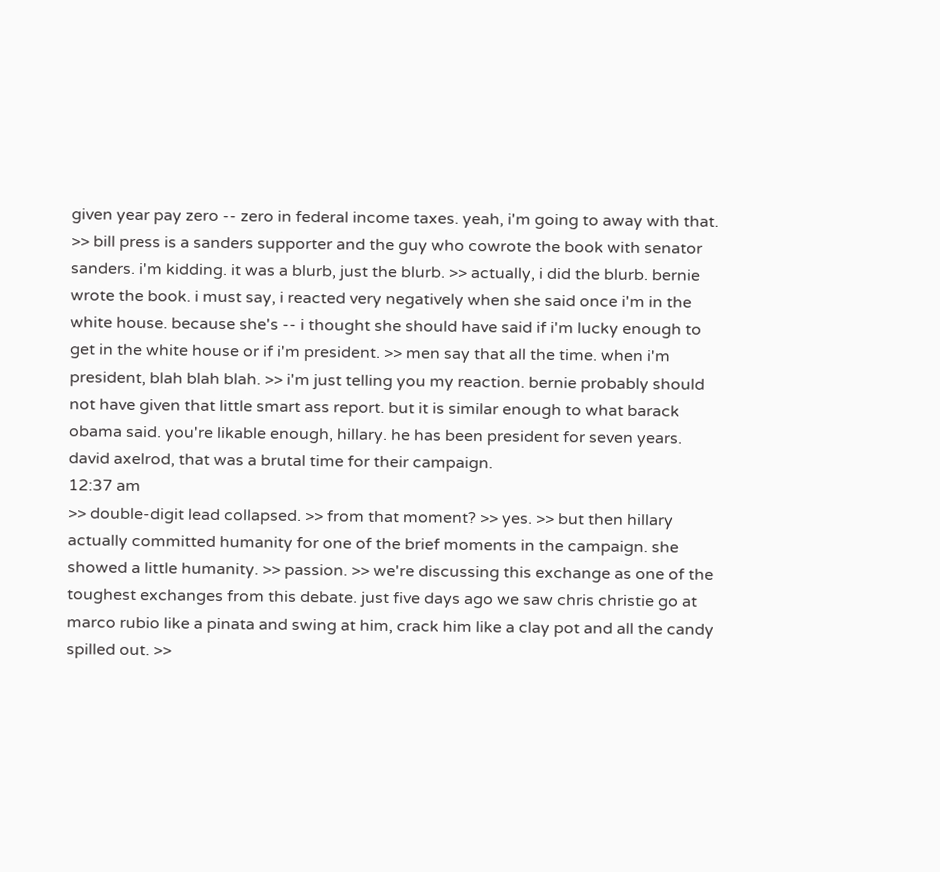given year pay zero -- zero in federal income taxes. yeah, i'm going to away with that. >> bill press is a sanders supporter and the guy who cowrote the book with senator sanders. i'm kidding. it was a blurb, just the blurb. >> actually, i did the blurb. bernie wrote the book. i must say, i reacted very negatively when she said once i'm in the white house. because she's -- i thought she should have said if i'm lucky enough to get in the white house or if i'm president. >> men say that all the time. when i'm president, blah blah blah. >> i'm just telling you my reaction. bernie probably should not have given that little smart ass report. but it is similar enough to what barack obama said. you're likable enough, hillary. he has been president for seven years. david axelrod, that was a brutal time for their campaign.
12:37 am
>> double-digit lead collapsed. >> from that moment? >> yes. >> but then hillary actually committed humanity for one of the brief moments in the campaign. she showed a little humanity. >> passion. >> we're discussing this exchange as one of the toughest exchanges from this debate. just five days ago we saw chris christie go at marco rubio like a pinata and swing at him, crack him like a clay pot and all the candy spilled out. >>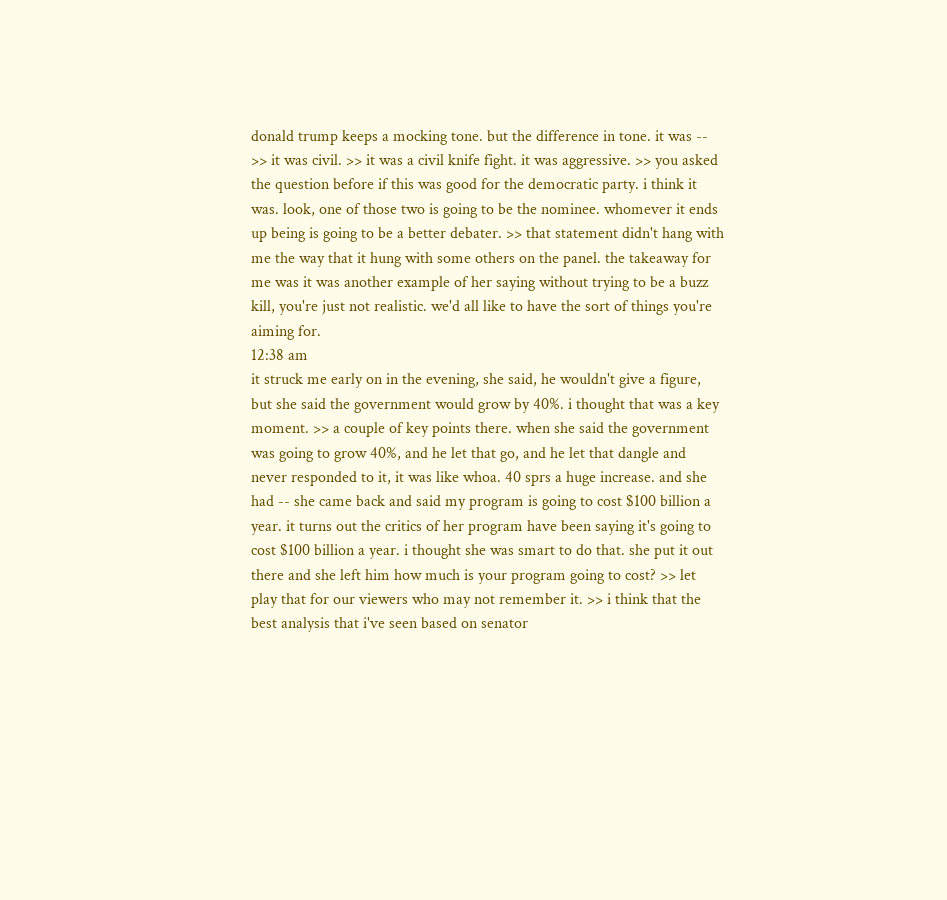donald trump keeps a mocking tone. but the difference in tone. it was -- >> it was civil. >> it was a civil knife fight. it was aggressive. >> you asked the question before if this was good for the democratic party. i think it was. look, one of those two is going to be the nominee. whomever it ends up being is going to be a better debater. >> that statement didn't hang with me the way that it hung with some others on the panel. the takeaway for me was it was another example of her saying without trying to be a buzz kill, you're just not realistic. we'd all like to have the sort of things you're aiming for.
12:38 am
it struck me early on in the evening, she said, he wouldn't give a figure, but she said the government would grow by 40%. i thought that was a key moment. >> a couple of key points there. when she said the government was going to grow 40%, and he let that go, and he let that dangle and never responded to it, it was like whoa. 40 sprs a huge increase. and she had -- she came back and said my program is going to cost $100 billion a year. it turns out the critics of her program have been saying it's going to cost $100 billion a year. i thought she was smart to do that. she put it out there and she left him how much is your program going to cost? >> let play that for our viewers who may not remember it. >> i think that the best analysis that i've seen based on senator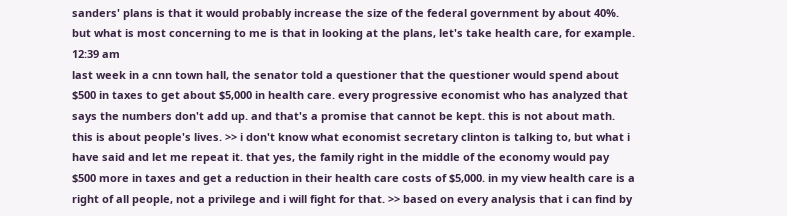sanders' plans is that it would probably increase the size of the federal government by about 40%. but what is most concerning to me is that in looking at the plans, let's take health care, for example.
12:39 am
last week in a cnn town hall, the senator told a questioner that the questioner would spend about $500 in taxes to get about $5,000 in health care. every progressive economist who has analyzed that says the numbers don't add up. and that's a promise that cannot be kept. this is not about math. this is about people's lives. >> i don't know what economist secretary clinton is talking to, but what i have said and let me repeat it. that yes, the family right in the middle of the economy would pay $500 more in taxes and get a reduction in their health care costs of $5,000. in my view health care is a right of all people, not a privilege and i will fight for that. >> based on every analysis that i can find by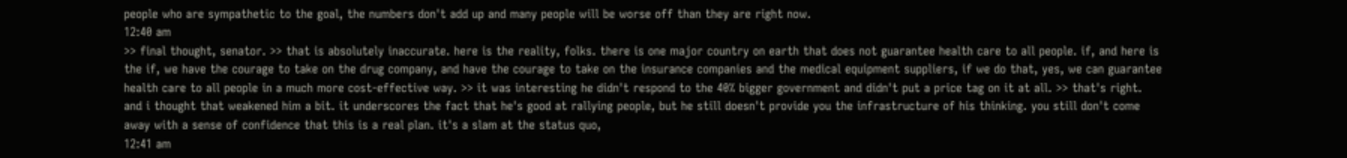people who are sympathetic to the goal, the numbers don't add up and many people will be worse off than they are right now.
12:40 am
>> final thought, senator. >> that is absolutely inaccurate. here is the reality, folks. there is one major country on earth that does not guarantee health care to all people. if, and here is the if, we have the courage to take on the drug company, and have the courage to take on the insurance companies and the medical equipment suppliers, if we do that, yes, we can guarantee health care to all people in a much more cost-effective way. >> it was interesting he didn't respond to the 40% bigger government and didn't put a price tag on it at all. >> that's right. and i thought that weakened him a bit. it underscores the fact that he's good at rallying people, but he still doesn't provide you the infrastructure of his thinking. you still don't come away with a sense of confidence that this is a real plan. it's a slam at the status quo,
12:41 am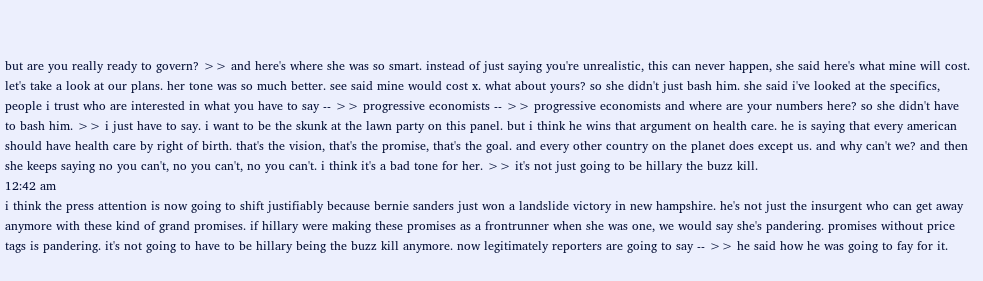but are you really ready to govern? >> and here's where she was so smart. instead of just saying you're unrealistic, this can never happen, she said here's what mine will cost. let's take a look at our plans. her tone was so much better. see said mine would cost x. what about yours? so she didn't just bash him. she said i've looked at the specifics, people i trust who are interested in what you have to say -- >> progressive economists -- >> progressive economists and where are your numbers here? so she didn't have to bash him. >> i just have to say. i want to be the skunk at the lawn party on this panel. but i think he wins that argument on health care. he is saying that every american should have health care by right of birth. that's the vision, that's the promise, that's the goal. and every other country on the planet does except us. and why can't we? and then she keeps saying no you can't, no you can't, no you can't. i think it's a bad tone for her. >> it's not just going to be hillary the buzz kill.
12:42 am
i think the press attention is now going to shift justifiably because bernie sanders just won a landslide victory in new hampshire. he's not just the insurgent who can get away anymore with these kind of grand promises. if hillary were making these promises as a frontrunner when she was one, we would say she's pandering. promises without price tags is pandering. it's not going to have to be hillary being the buzz kill anymore. now legitimately reporters are going to say -- >> he said how he was going to fay for it.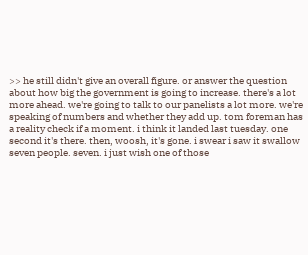>> he still didn't give an overall figure. or answer the question about how big the government is going to increase. there's a lot more ahead. we're going to talk to our panelists a lot more. we're speaking of numbers and whether they add up. tom foreman has a reality check if a moment. i think it landed last tuesday. one second it's there. then, woosh, it's gone. i swear i saw it swallow seven people. seven. i just wish one of those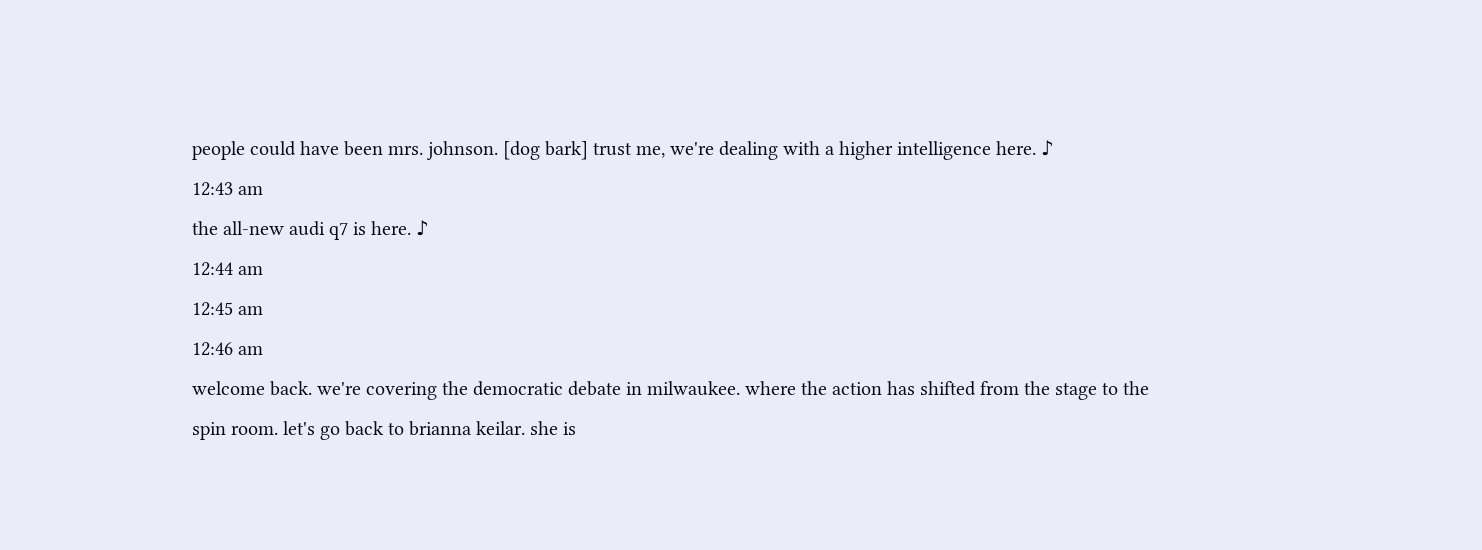people could have been mrs. johnson. [dog bark] trust me, we're dealing with a higher intelligence here. ♪
12:43 am
the all-new audi q7 is here. ♪
12:44 am
12:45 am
12:46 am
welcome back. we're covering the democratic debate in milwaukee. where the action has shifted from the stage to the spin room. let's go back to brianna keilar. she is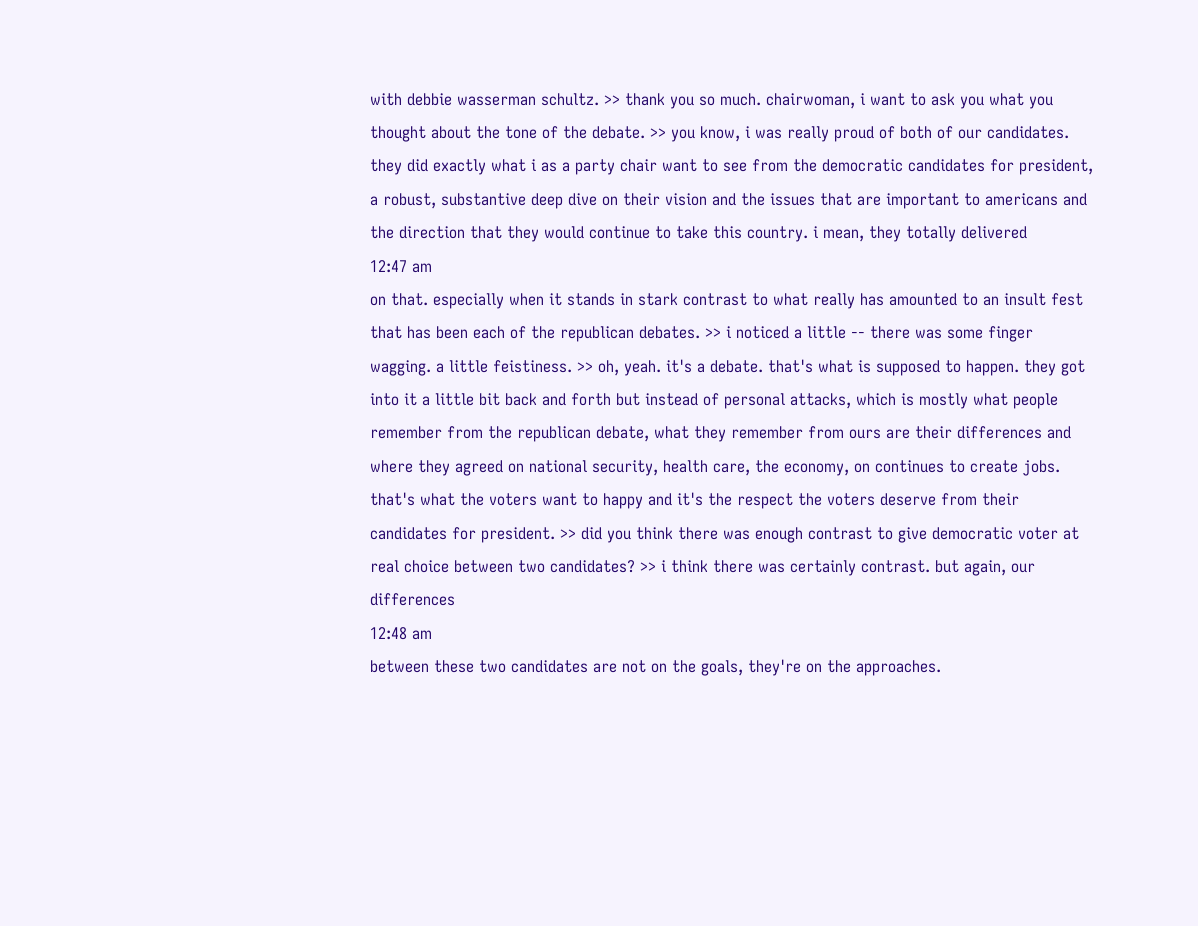with debbie wasserman schultz. >> thank you so much. chairwoman, i want to ask you what you thought about the tone of the debate. >> you know, i was really proud of both of our candidates. they did exactly what i as a party chair want to see from the democratic candidates for president, a robust, substantive deep dive on their vision and the issues that are important to americans and the direction that they would continue to take this country. i mean, they totally delivered
12:47 am
on that. especially when it stands in stark contrast to what really has amounted to an insult fest that has been each of the republican debates. >> i noticed a little -- there was some finger wagging. a little feistiness. >> oh, yeah. it's a debate. that's what is supposed to happen. they got into it a little bit back and forth but instead of personal attacks, which is mostly what people remember from the republican debate, what they remember from ours are their differences and where they agreed on national security, health care, the economy, on continues to create jobs. that's what the voters want to happy and it's the respect the voters deserve from their candidates for president. >> did you think there was enough contrast to give democratic voter at real choice between two candidates? >> i think there was certainly contrast. but again, our differences
12:48 am
between these two candidates are not on the goals, they're on the approaches.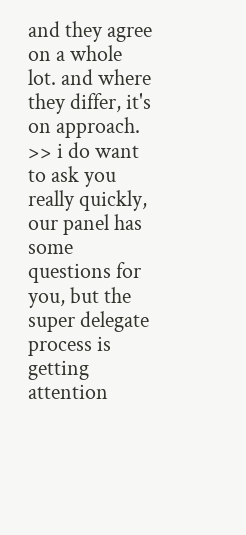and they agree on a whole lot. and where they differ, it's on approach. >> i do want to ask you really quickly, our panel has some questions for you, but the super delegate process is getting attention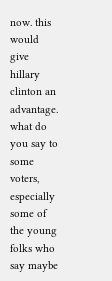now. this would give hillary clinton an advantage. what do you say to some voters, especially some of the young folks who say maybe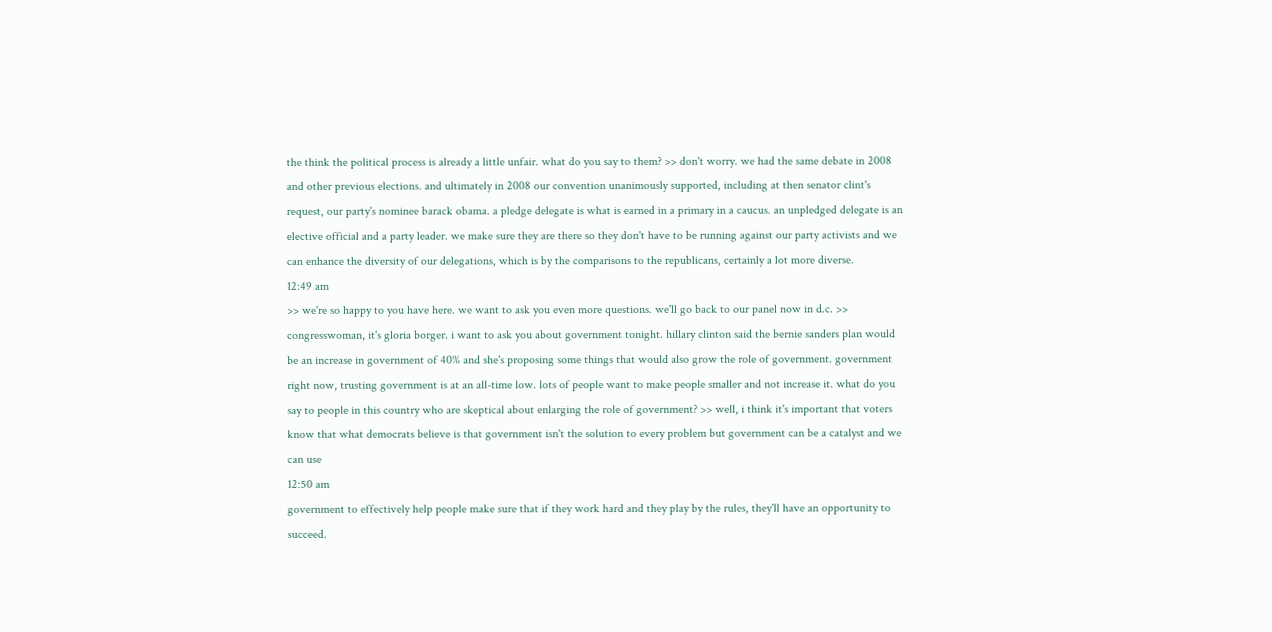the think the political process is already a little unfair. what do you say to them? >> don't worry. we had the same debate in 2008 and other previous elections. and ultimately in 2008 our convention unanimously supported, including at then senator clint's request, our party's nominee barack obama. a pledge delegate is what is earned in a primary in a caucus. an unpledged delegate is an elective official and a party leader. we make sure they are there so they don't have to be running against our party activists and we can enhance the diversity of our delegations, which is by the comparisons to the republicans, certainly a lot more diverse.
12:49 am
>> we're so happy to you have here. we want to ask you even more questions. we'll go back to our panel now in d.c. >> congresswoman, it's gloria borger. i want to ask you about government tonight. hillary clinton said the bernie sanders plan would be an increase in government of 40% and she's proposing some things that would also grow the role of government. government right now, trusting government is at an all-time low. lots of people want to make people smaller and not increase it. what do you say to people in this country who are skeptical about enlarging the role of government? >> well, i think it's important that voters know that what democrats believe is that government isn't the solution to every problem but government can be a catalyst and we can use
12:50 am
government to effectively help people make sure that if they work hard and they play by the rules, they'll have an opportunity to succeed.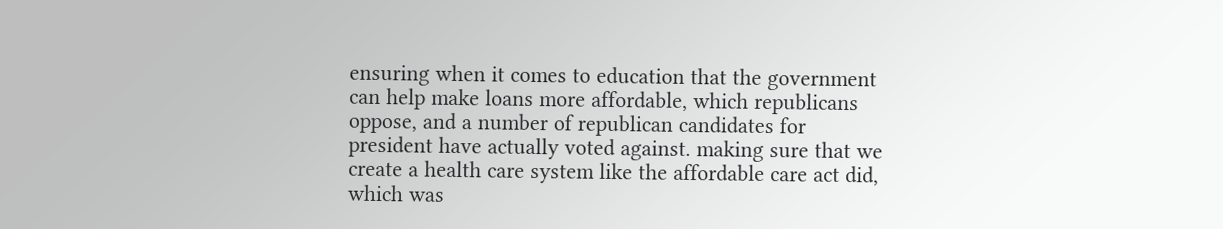ensuring when it comes to education that the government can help make loans more affordable, which republicans oppose, and a number of republican candidates for president have actually voted against. making sure that we create a health care system like the affordable care act did, which was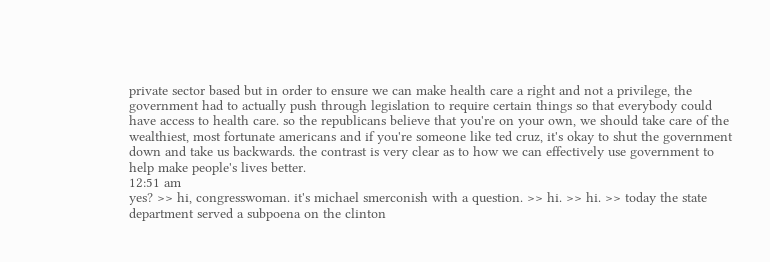private sector based but in order to ensure we can make health care a right and not a privilege, the government had to actually push through legislation to require certain things so that everybody could have access to health care. so the republicans believe that you're on your own, we should take care of the wealthiest, most fortunate americans and if you're someone like ted cruz, it's okay to shut the government down and take us backwards. the contrast is very clear as to how we can effectively use government to help make people's lives better.
12:51 am
yes? >> hi, congresswoman. it's michael smerconish with a question. >> hi. >> hi. >> today the state department served a subpoena on the clinton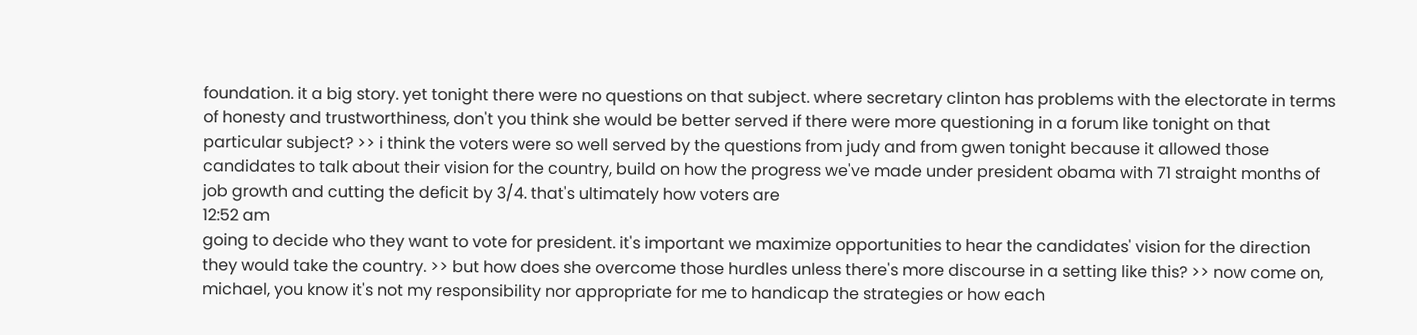foundation. it a big story. yet tonight there were no questions on that subject. where secretary clinton has problems with the electorate in terms of honesty and trustworthiness, don't you think she would be better served if there were more questioning in a forum like tonight on that particular subject? >> i think the voters were so well served by the questions from judy and from gwen tonight because it allowed those candidates to talk about their vision for the country, build on how the progress we've made under president obama with 71 straight months of job growth and cutting the deficit by 3/4. that's ultimately how voters are
12:52 am
going to decide who they want to vote for president. it's important we maximize opportunities to hear the candidates' vision for the direction they would take the country. >> but how does she overcome those hurdles unless there's more discourse in a setting like this? >> now come on, michael, you know it's not my responsibility nor appropriate for me to handicap the strategies or how each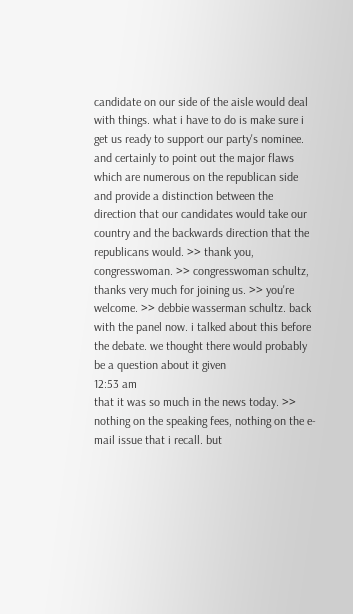candidate on our side of the aisle would deal with things. what i have to do is make sure i get us ready to support our party's nominee. and certainly to point out the major flaws which are numerous on the republican side and provide a distinction between the direction that our candidates would take our country and the backwards direction that the republicans would. >> thank you, congresswoman. >> congresswoman schultz, thanks very much for joining us. >> you're welcome. >> debbie wasserman schultz. back with the panel now. i talked about this before the debate. we thought there would probably be a question about it given
12:53 am
that it was so much in the news today. >> nothing on the speaking fees, nothing on the e-mail issue that i recall. but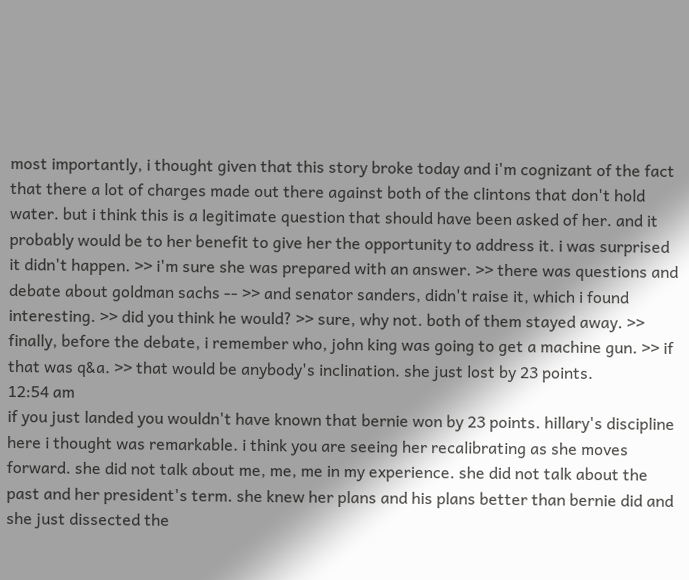most importantly, i thought given that this story broke today and i'm cognizant of the fact that there a lot of charges made out there against both of the clintons that don't hold water. but i think this is a legitimate question that should have been asked of her. and it probably would be to her benefit to give her the opportunity to address it. i was surprised it didn't happen. >> i'm sure she was prepared with an answer. >> there was questions and debate about goldman sachs -- >> and senator sanders, didn't raise it, which i found interesting. >> did you think he would? >> sure, why not. both of them stayed away. >> finally, before the debate, i remember who, john king was going to get a machine gun. >> if that was q&a. >> that would be anybody's inclination. she just lost by 23 points.
12:54 am
if you just landed you wouldn't have known that bernie won by 23 points. hillary's discipline here i thought was remarkable. i think you are seeing her recalibrating as she moves forward. she did not talk about me, me, me in my experience. she did not talk about the past and her president's term. she knew her plans and his plans better than bernie did and she just dissected the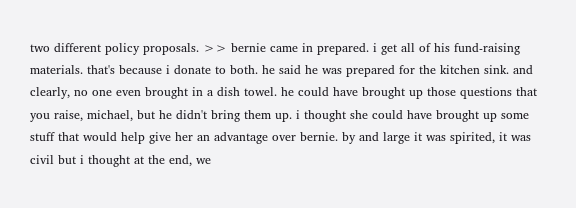two different policy proposals. >> bernie came in prepared. i get all of his fund-raising materials. that's because i donate to both. he said he was prepared for the kitchen sink. and clearly, no one even brought in a dish towel. he could have brought up those questions that you raise, michael, but he didn't bring them up. i thought she could have brought up some stuff that would help give her an advantage over bernie. by and large it was spirited, it was civil but i thought at the end, we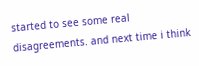started to see some real disagreements. and next time i think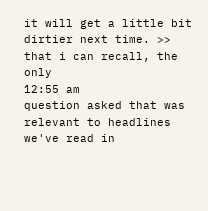it will get a little bit dirtier next time. >> that i can recall, the only
12:55 am
question asked that was relevant to headlines we've read in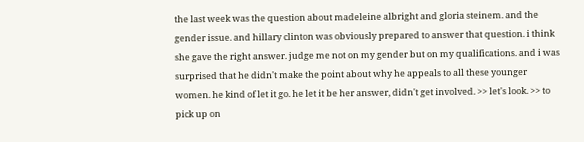the last week was the question about madeleine albright and gloria steinem. and the gender issue. and hillary clinton was obviously prepared to answer that question. i think she gave the right answer. judge me not on my gender but on my qualifications. and i was surprised that he didn't make the point about why he appeals to all these younger women. he kind of let it go. he let it be her answer, didn't get involved. >> let's look. >> to pick up on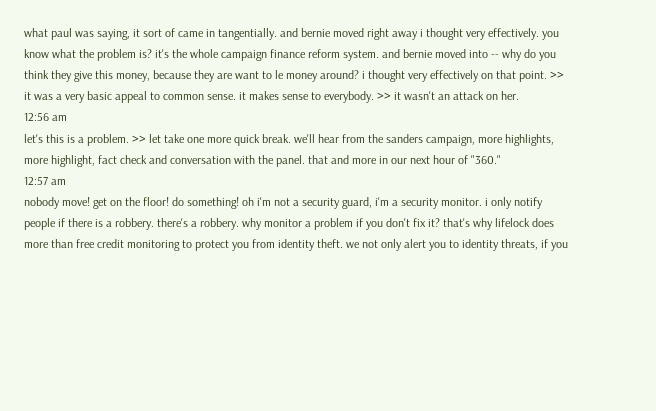what paul was saying, it sort of came in tangentially. and bernie moved right away i thought very effectively. you know what the problem is? it's the whole campaign finance reform system. and bernie moved into -- why do you think they give this money, because they are want to le money around? i thought very effectively on that point. >> it was a very basic appeal to common sense. it makes sense to everybody. >> it wasn't an attack on her.
12:56 am
let's this is a problem. >> let take one more quick break. we'll hear from the sanders campaign, more highlights, more highlight, fact check and conversation with the panel. that and more in our next hour of "360."
12:57 am
nobody move! get on the floor! do something! oh i'm not a security guard, i'm a security monitor. i only notify people if there is a robbery. there's a robbery. why monitor a problem if you don't fix it? that's why lifelock does more than free credit monitoring to protect you from identity theft. we not only alert you to identity threats, if you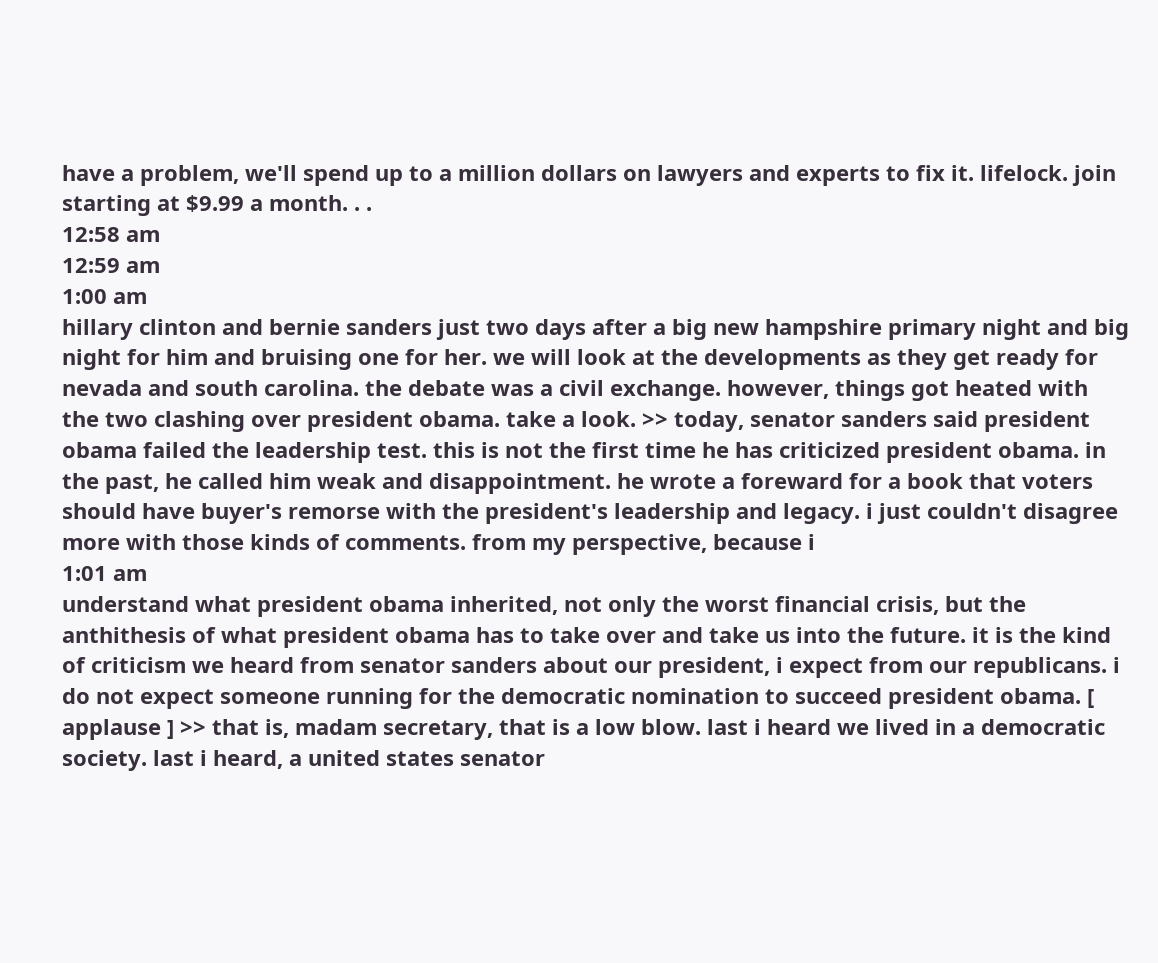have a problem, we'll spend up to a million dollars on lawyers and experts to fix it. lifelock. join starting at $9.99 a month. . .
12:58 am
12:59 am
1:00 am
hillary clinton and bernie sanders just two days after a big new hampshire primary night and big night for him and bruising one for her. we will look at the developments as they get ready for nevada and south carolina. the debate was a civil exchange. however, things got heated with the two clashing over president obama. take a look. >> today, senator sanders said president obama failed the leadership test. this is not the first time he has criticized president obama. in the past, he called him weak and disappointment. he wrote a foreward for a book that voters should have buyer's remorse with the president's leadership and legacy. i just couldn't disagree more with those kinds of comments. from my perspective, because i
1:01 am
understand what president obama inherited, not only the worst financial crisis, but the anthithesis of what president obama has to take over and take us into the future. it is the kind of criticism we heard from senator sanders about our president, i expect from our republicans. i do not expect someone running for the democratic nomination to succeed president obama. [ applause ] >> that is, madam secretary, that is a low blow. last i heard we lived in a democratic society. last i heard, a united states senator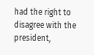had the right to disagree with the president,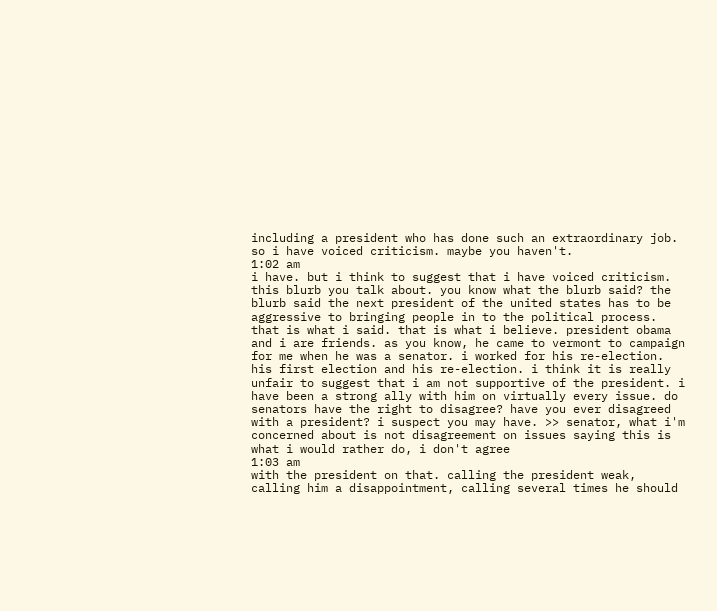including a president who has done such an extraordinary job. so i have voiced criticism. maybe you haven't.
1:02 am
i have. but i think to suggest that i have voiced criticism. this blurb you talk about. you know what the blurb said? the blurb said the next president of the united states has to be aggressive to bringing people in to the political process. that is what i said. that is what i believe. president obama and i are friends. as you know, he came to vermont to campaign for me when he was a senator. i worked for his re-election. his first election and his re-election. i think it is really unfair to suggest that i am not supportive of the president. i have been a strong ally with him on virtually every issue. do senators have the right to disagree? have you ever disagreed with a president? i suspect you may have. >> senator, what i'm concerned about is not disagreement on issues saying this is what i would rather do, i don't agree
1:03 am
with the president on that. calling the president weak, calling him a disappointment, calling several times he should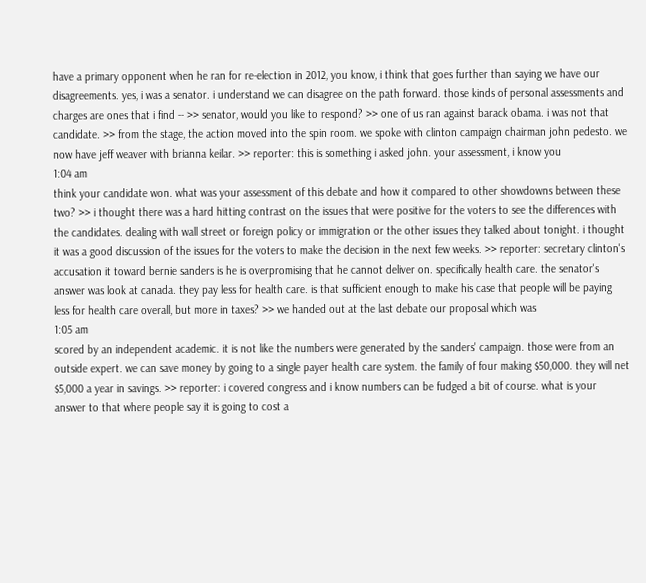have a primary opponent when he ran for re-election in 2012, you know, i think that goes further than saying we have our disagreements. yes, i was a senator. i understand we can disagree on the path forward. those kinds of personal assessments and charges are ones that i find -- >> senator, would you like to respond? >> one of us ran against barack obama. i was not that candidate. >> from the stage, the action moved into the spin room. we spoke with clinton campaign chairman john pedesto. we now have jeff weaver with brianna keilar. >> reporter: this is something i asked john. your assessment, i know you
1:04 am
think your candidate won. what was your assessment of this debate and how it compared to other showdowns between these two? >> i thought there was a hard hitting contrast on the issues that were positive for the voters to see the differences with the candidates. dealing with wall street or foreign policy or immigration or the other issues they talked about tonight. i thought it was a good discussion of the issues for the voters to make the decision in the next few weeks. >> reporter: secretary clinton's accusation it toward bernie sanders is he is overpromising that he cannot deliver on. specifically health care. the senator's answer was look at canada. they pay less for health care. is that sufficient enough to make his case that people will be paying less for health care overall, but more in taxes? >> we handed out at the last debate our proposal which was
1:05 am
scored by an independent academic. it is not like the numbers were generated by the sanders' campaign. those were from an outside expert. we can save money by going to a single payer health care system. the family of four making $50,000. they will net $5,000 a year in savings. >> reporter: i covered congress and i know numbers can be fudged a bit of course. what is your answer to that where people say it is going to cost a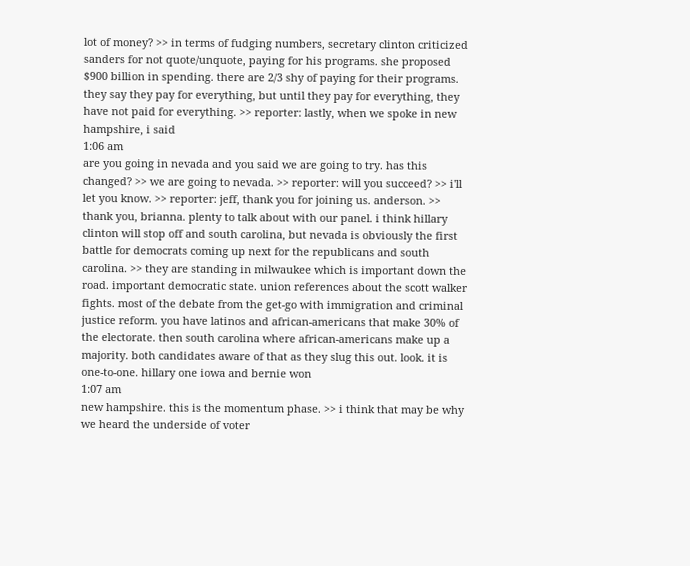lot of money? >> in terms of fudging numbers, secretary clinton criticized sanders for not quote/unquote, paying for his programs. she proposed $900 billion in spending. there are 2/3 shy of paying for their programs. they say they pay for everything, but until they pay for everything, they have not paid for everything. >> reporter: lastly, when we spoke in new hampshire, i said
1:06 am
are you going in nevada and you said we are going to try. has this changed? >> we are going to nevada. >> reporter: will you succeed? >> i'll let you know. >> reporter: jeff, thank you for joining us. anderson. >> thank you, brianna. plenty to talk about with our panel. i think hillary clinton will stop off and south carolina, but nevada is obviously the first battle for democrats coming up next for the republicans and south carolina. >> they are standing in milwaukee which is important down the road. important democratic state. union references about the scott walker fights. most of the debate from the get-go with immigration and criminal justice reform. you have latinos and african-americans that make 30% of the electorate. then south carolina where african-americans make up a majority. both candidates aware of that as they slug this out. look. it is one-to-one. hillary one iowa and bernie won
1:07 am
new hampshire. this is the momentum phase. >> i think that may be why we heard the underside of voter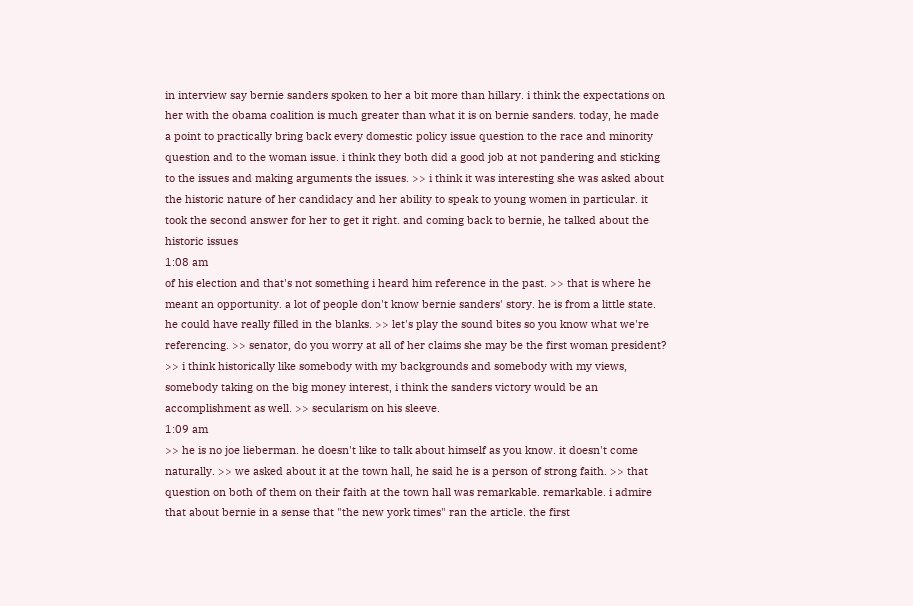in interview say bernie sanders spoken to her a bit more than hillary. i think the expectations on her with the obama coalition is much greater than what it is on bernie sanders. today, he made a point to practically bring back every domestic policy issue question to the race and minority question and to the woman issue. i think they both did a good job at not pandering and sticking to the issues and making arguments the issues. >> i think it was interesting she was asked about the historic nature of her candidacy and her ability to speak to young women in particular. it took the second answer for her to get it right. and coming back to bernie, he talked about the historic issues
1:08 am
of his election and that's not something i heard him reference in the past. >> that is where he meant an opportunity. a lot of people don't know bernie sanders' story. he is from a little state. he could have really filled in the blanks. >> let's play the sound bites so you know what we're referencing. >> senator, do you worry at all of her claims she may be the first woman president? >> i think historically like somebody with my backgrounds and somebody with my views, somebody taking on the big money interest, i think the sanders victory would be an accomplishment as well. >> secularism on his sleeve.
1:09 am
>> he is no joe lieberman. he doesn't like to talk about himself as you know. it doesn't come naturally. >> we asked about it at the town hall, he said he is a person of strong faith. >> that question on both of them on their faith at the town hall was remarkable. remarkable. i admire that about bernie in a sense that "the new york times" ran the article. the first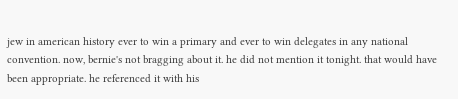jew in american history ever to win a primary and ever to win delegates in any national convention. now, bernie's not bragging about it. he did not mention it tonight. that would have been appropriate. he referenced it with his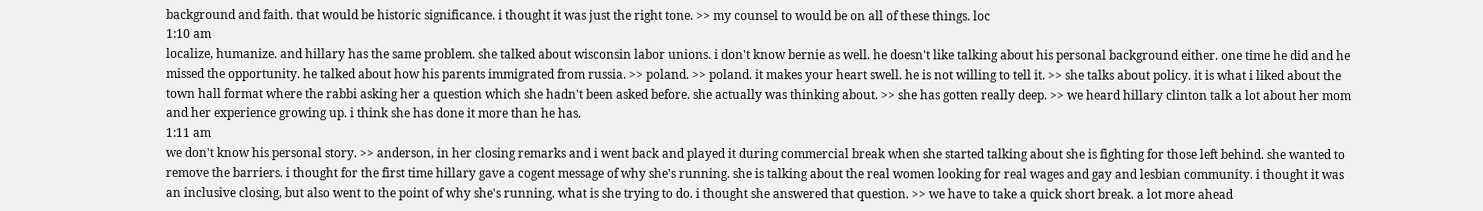background and faith. that would be historic significance. i thought it was just the right tone. >> my counsel to would be on all of these things. loc
1:10 am
localize, humanize. and hillary has the same problem. she talked about wisconsin labor unions. i don't know bernie as well. he doesn't like talking about his personal background either. one time he did and he missed the opportunity. he talked about how his parents immigrated from russia. >> poland. >> poland. it makes your heart swell. he is not willing to tell it. >> she talks about policy. it is what i liked about the town hall format where the rabbi asking her a question which she hadn't been asked before. she actually was thinking about. >> she has gotten really deep. >> we heard hillary clinton talk a lot about her mom and her experience growing up. i think she has done it more than he has.
1:11 am
we don't know his personal story. >> anderson, in her closing remarks and i went back and played it during commercial break when she started talking about she is fighting for those left behind. she wanted to remove the barriers. i thought for the first time hillary gave a cogent message of why she's running. she is talking about the real women looking for real wages and gay and lesbian community. i thought it was an inclusive closing, but also went to the point of why she's running. what is she trying to do. i thought she answered that question. >> we have to take a quick short break. a lot more ahead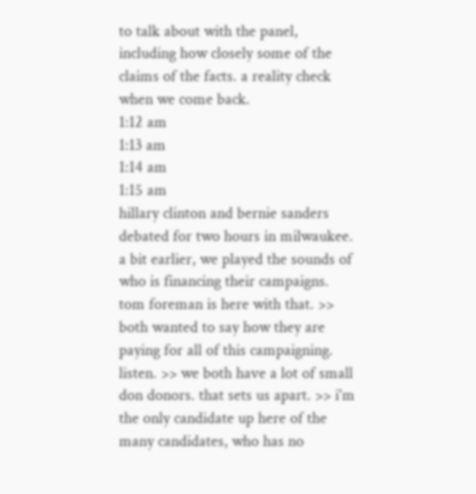to talk about with the panel, including how closely some of the claims of the facts. a reality check when we come back.
1:12 am
1:13 am
1:14 am
1:15 am
hillary clinton and bernie sanders debated for two hours in milwaukee. a bit earlier, we played the sounds of who is financing their campaigns. tom foreman is here with that. >> both wanted to say how they are paying for all of this campaigning. listen. >> we both have a lot of small don donors. that sets us apart. >> i'm the only candidate up here of the many candidates, who has no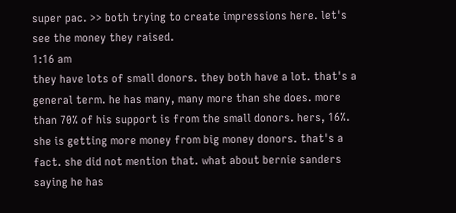super pac. >> both trying to create impressions here. let's see the money they raised.
1:16 am
they have lots of small donors. they both have a lot. that's a general term. he has many, many more than she does. more than 70% of his support is from the small donors. hers, 16%. she is getting more money from big money donors. that's a fact. she did not mention that. what about bernie sanders saying he has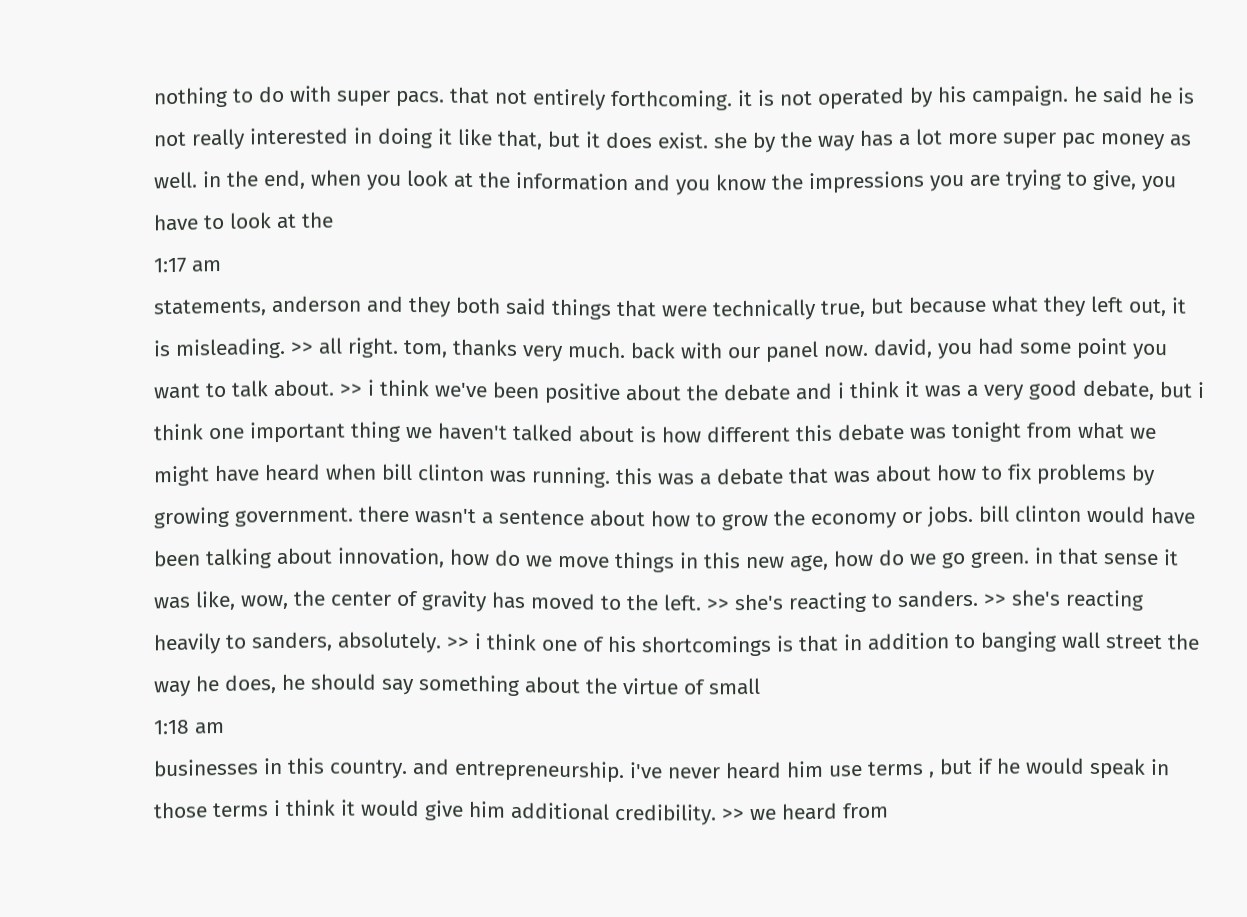nothing to do with super pacs. that not entirely forthcoming. it is not operated by his campaign. he said he is not really interested in doing it like that, but it does exist. she by the way has a lot more super pac money as well. in the end, when you look at the information and you know the impressions you are trying to give, you have to look at the
1:17 am
statements, anderson and they both said things that were technically true, but because what they left out, it is misleading. >> all right. tom, thanks very much. back with our panel now. david, you had some point you want to talk about. >> i think we've been positive about the debate and i think it was a very good debate, but i think one important thing we haven't talked about is how different this debate was tonight from what we might have heard when bill clinton was running. this was a debate that was about how to fix problems by growing government. there wasn't a sentence about how to grow the economy or jobs. bill clinton would have been talking about innovation, how do we move things in this new age, how do we go green. in that sense it was like, wow, the center of gravity has moved to the left. >> she's reacting to sanders. >> she's reacting heavily to sanders, absolutely. >> i think one of his shortcomings is that in addition to banging wall street the way he does, he should say something about the virtue of small
1:18 am
businesses in this country. and entrepreneurship. i've never heard him use terms , but if he would speak in those terms i think it would give him additional credibility. >> we heard from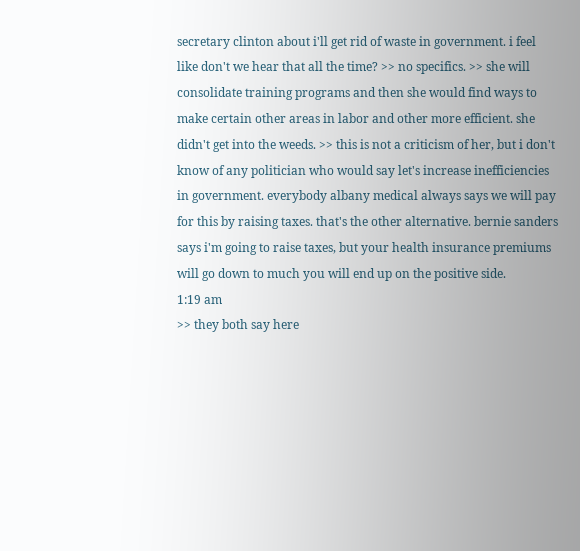secretary clinton about i'll get rid of waste in government. i feel like don't we hear that all the time? >> no specifics. >> she will consolidate training programs and then she would find ways to make certain other areas in labor and other more efficient. she didn't get into the weeds. >> this is not a criticism of her, but i don't know of any politician who would say let's increase inefficiencies in government. everybody albany medical always says we will pay for this by raising taxes. that's the other alternative. bernie sanders says i'm going to raise taxes, but your health insurance premiums will go down to much you will end up on the positive side.
1:19 am
>> they both say here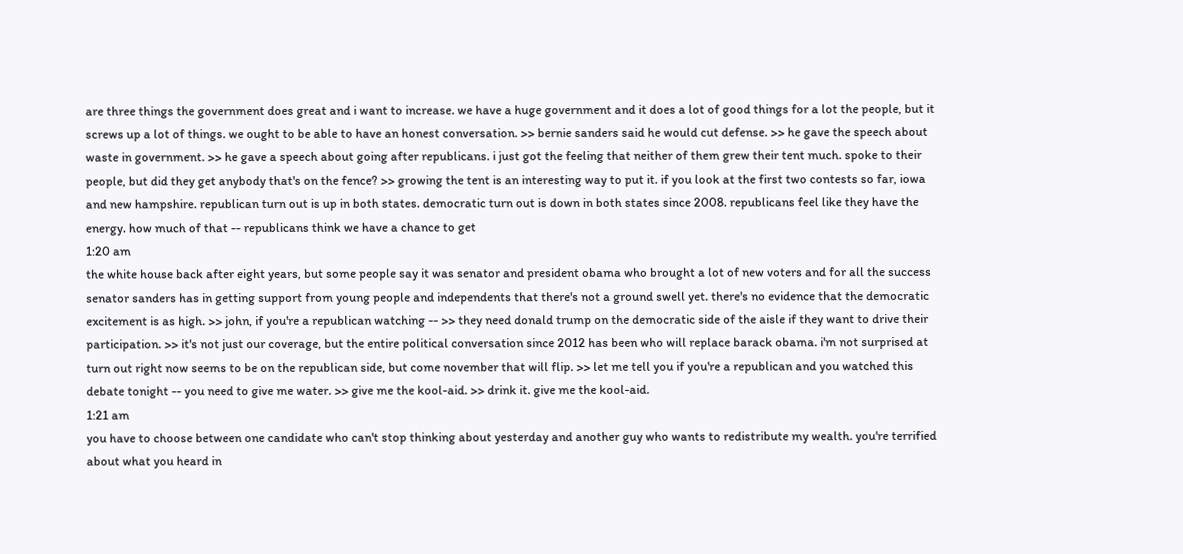are three things the government does great and i want to increase. we have a huge government and it does a lot of good things for a lot the people, but it screws up a lot of things. we ought to be able to have an honest conversation. >> bernie sanders said he would cut defense. >> he gave the speech about waste in government. >> he gave a speech about going after republicans. i just got the feeling that neither of them grew their tent much. spoke to their people, but did they get anybody that's on the fence? >> growing the tent is an interesting way to put it. if you look at the first two contests so far, iowa and new hampshire. republican turn out is up in both states. democratic turn out is down in both states since 2008. republicans feel like they have the energy. how much of that -- republicans think we have a chance to get
1:20 am
the white house back after eight years, but some people say it was senator and president obama who brought a lot of new voters and for all the success senator sanders has in getting support from young people and independents that there's not a ground swell yet. there's no evidence that the democratic excitement is as high. >> john, if you're a republican watching -- >> they need donald trump on the democratic side of the aisle if they want to drive their participation. >> it's not just our coverage, but the entire political conversation since 2012 has been who will replace barack obama. i'm not surprised at turn out right now seems to be on the republican side, but come november that will flip. >> let me tell you if you're a republican and you watched this debate tonight -- you need to give me water. >> give me the kool-aid. >> drink it. give me the kool-aid.
1:21 am
you have to choose between one candidate who can't stop thinking about yesterday and another guy who wants to redistribute my wealth. you're terrified about what you heard in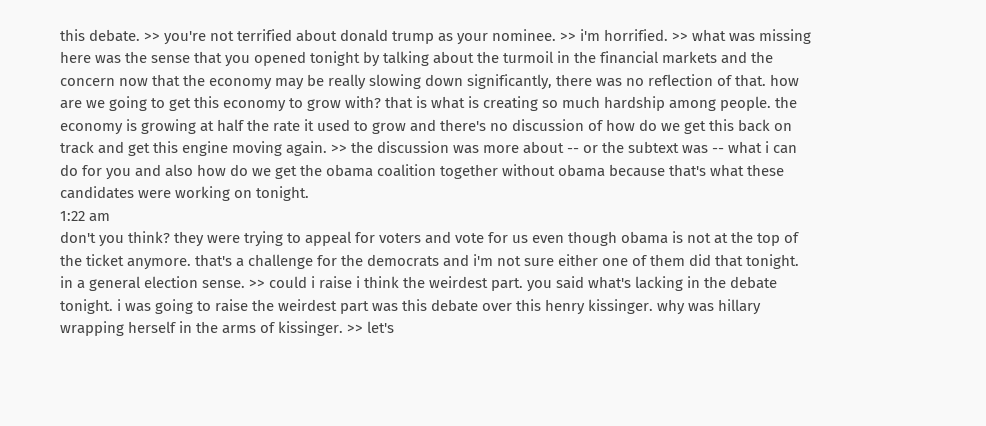this debate. >> you're not terrified about donald trump as your nominee. >> i'm horrified. >> what was missing here was the sense that you opened tonight by talking about the turmoil in the financial markets and the concern now that the economy may be really slowing down significantly, there was no reflection of that. how are we going to get this economy to grow with? that is what is creating so much hardship among people. the economy is growing at half the rate it used to grow and there's no discussion of how do we get this back on track and get this engine moving again. >> the discussion was more about -- or the subtext was -- what i can do for you and also how do we get the obama coalition together without obama because that's what these candidates were working on tonight.
1:22 am
don't you think? they were trying to appeal for voters and vote for us even though obama is not at the top of the ticket anymore. that's a challenge for the democrats and i'm not sure either one of them did that tonight. in a general election sense. >> could i raise i think the weirdest part. you said what's lacking in the debate tonight. i was going to raise the weirdest part was this debate over this henry kissinger. why was hillary wrapping herself in the arms of kissinger. >> let's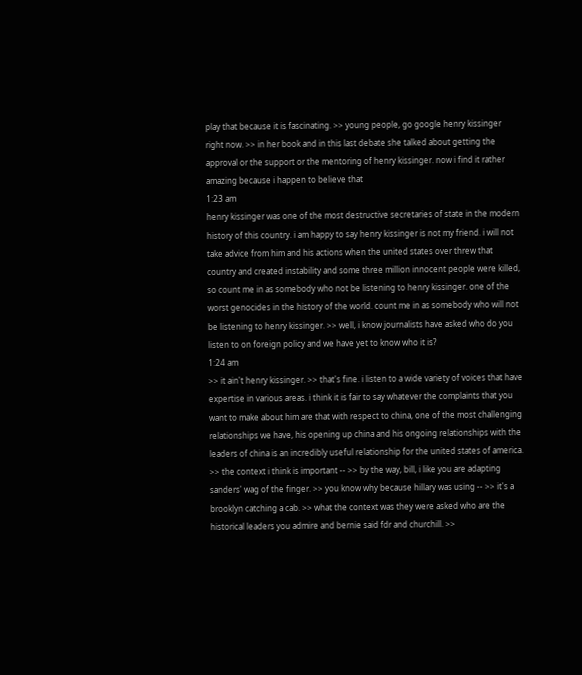play that because it is fascinating. >> young people, go google henry kissinger right now. >> in her book and in this last debate she talked about getting the approval or the support or the mentoring of henry kissinger. now i find it rather amazing because i happen to believe that
1:23 am
henry kissinger was one of the most destructive secretaries of state in the modern history of this country. i am happy to say henry kissinger is not my friend. i will not take advice from him and his actions when the united states over threw that country and created instability and some three million innocent people were killed, so count me in as somebody who not be listening to henry kissinger. one of the worst genocides in the history of the world. count me in as somebody who will not be listening to henry kissinger. >> well, i know journalists have asked who do you listen to on foreign policy and we have yet to know who it is?
1:24 am
>> it ain't henry kissinger. >> that's fine. i listen to a wide variety of voices that have expertise in various areas. i think it is fair to say whatever the complaints that you want to make about him are that with respect to china, one of the most challenging relationships we have, his opening up china and his ongoing relationships with the leaders of china is an incredibly useful relationship for the united states of america. >> the context i think is important -- >> by the way, bill, i like you are adapting sanders' wag of the finger. >> you know why because hillary was using -- >> it's a brooklyn catching a cab. >> what the context was they were asked who are the historical leaders you admire and bernie said fdr and churchill. >>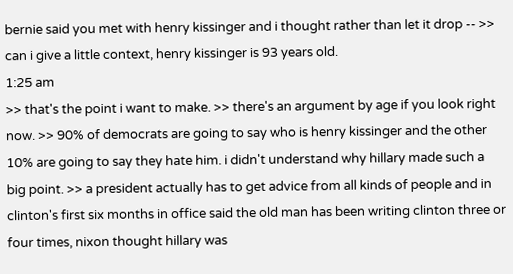bernie said you met with henry kissinger and i thought rather than let it drop -- >> can i give a little context, henry kissinger is 93 years old.
1:25 am
>> that's the point i want to make. >> there's an argument by age if you look right now. >> 90% of democrats are going to say who is henry kissinger and the other 10% are going to say they hate him. i didn't understand why hillary made such a big point. >> a president actually has to get advice from all kinds of people and in clinton's first six months in office said the old man has been writing clinton three or four times, nixon thought hillary was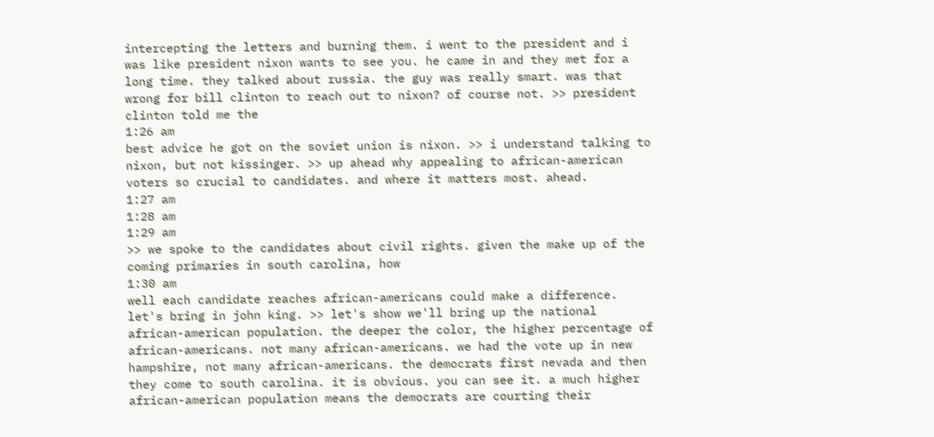intercepting the letters and burning them. i went to the president and i was like president nixon wants to see you. he came in and they met for a long time. they talked about russia. the guy was really smart. was that wrong for bill clinton to reach out to nixon? of course not. >> president clinton told me the
1:26 am
best advice he got on the soviet union is nixon. >> i understand talking to nixon, but not kissinger. >> up ahead why appealing to african-american voters so crucial to candidates. and where it matters most. ahead.
1:27 am
1:28 am
1:29 am
>> we spoke to the candidates about civil rights. given the make up of the coming primaries in south carolina, how
1:30 am
well each candidate reaches african-americans could make a difference. let's bring in john king. >> let's show we'll bring up the national african-american population. the deeper the color, the higher percentage of african-americans. not many african-americans. we had the vote up in new hampshire, not many african-americans. the democrats first nevada and then they come to south carolina. it is obvious. you can see it. a much higher african-american population means the democrats are courting their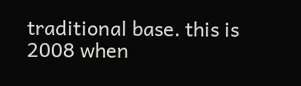traditional base. this is 2008 when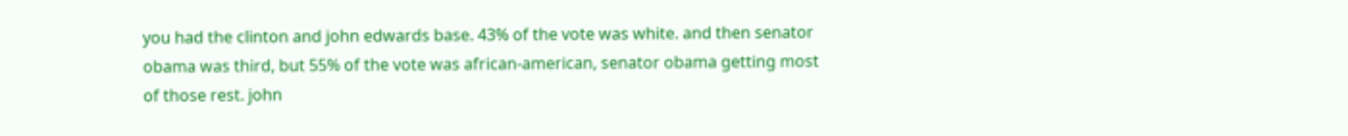you had the clinton and john edwards base. 43% of the vote was white. and then senator obama was third, but 55% of the vote was african-american, senator obama getting most of those rest. john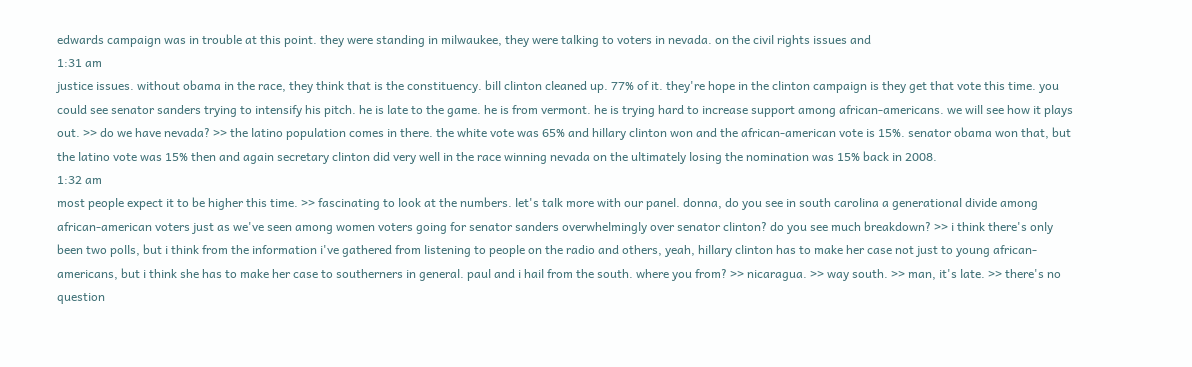edwards campaign was in trouble at this point. they were standing in milwaukee, they were talking to voters in nevada. on the civil rights issues and
1:31 am
justice issues. without obama in the race, they think that is the constituency. bill clinton cleaned up. 77% of it. they're hope in the clinton campaign is they get that vote this time. you could see senator sanders trying to intensify his pitch. he is late to the game. he is from vermont. he is trying hard to increase support among african-americans. we will see how it plays out. >> do we have nevada? >> the latino population comes in there. the white vote was 65% and hillary clinton won and the african-american vote is 15%. senator obama won that, but the latino vote was 15% then and again secretary clinton did very well in the race winning nevada on the ultimately losing the nomination was 15% back in 2008.
1:32 am
most people expect it to be higher this time. >> fascinating to look at the numbers. let's talk more with our panel. donna, do you see in south carolina a generational divide among african-american voters just as we've seen among women voters going for senator sanders overwhelmingly over senator clinton? do you see much breakdown? >> i think there's only been two polls, but i think from the information i've gathered from listening to people on the radio and others, yeah, hillary clinton has to make her case not just to young african-americans, but i think she has to make her case to southerners in general. paul and i hail from the south. where you from? >> nicaragua. >> way south. >> man, it's late. >> there's no question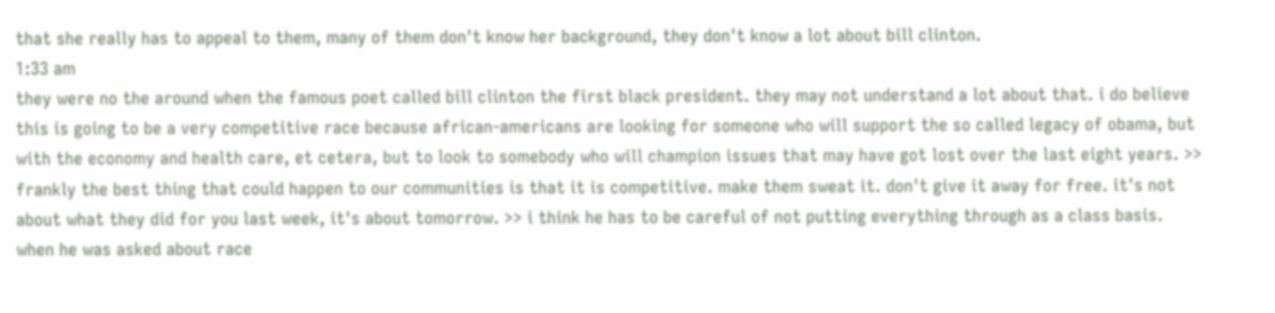that she really has to appeal to them, many of them don't know her background, they don't know a lot about bill clinton.
1:33 am
they were no the around when the famous poet called bill clinton the first black president. they may not understand a lot about that. i do believe this is going to be a very competitive race because african-americans are looking for someone who will support the so called legacy of obama, but with the economy and health care, et cetera, but to look to somebody who will champion issues that may have got lost over the last eight years. >> frankly the best thing that could happen to our communities is that it is competitive. make them sweat it. don't give it away for free. it's not about what they did for you last week, it's about tomorrow. >> i think he has to be careful of not putting everything through as a class basis. when he was asked about race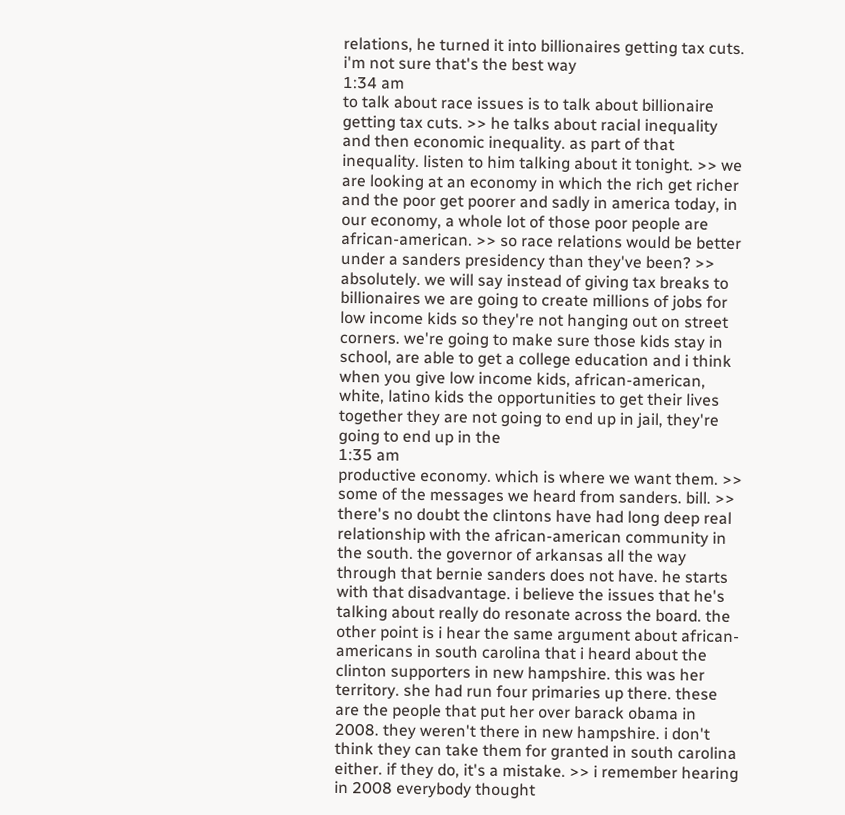relations, he turned it into billionaires getting tax cuts. i'm not sure that's the best way
1:34 am
to talk about race issues is to talk about billionaire getting tax cuts. >> he talks about racial inequality and then economic inequality. as part of that inequality. listen to him talking about it tonight. >> we are looking at an economy in which the rich get richer and the poor get poorer and sadly in america today, in our economy, a whole lot of those poor people are african-american. >> so race relations would be better under a sanders presidency than they've been? >> absolutely. we will say instead of giving tax breaks to billionaires we are going to create millions of jobs for low income kids so they're not hanging out on street corners. we're going to make sure those kids stay in school, are able to get a college education and i think when you give low income kids, african-american, white, latino kids the opportunities to get their lives together they are not going to end up in jail, they're going to end up in the
1:35 am
productive economy. which is where we want them. >> some of the messages we heard from sanders. bill. >> there's no doubt the clintons have had long deep real relationship with the african-american community in the south. the governor of arkansas all the way through that bernie sanders does not have. he starts with that disadvantage. i believe the issues that he's talking about really do resonate across the board. the other point is i hear the same argument about african-americans in south carolina that i heard about the clinton supporters in new hampshire. this was her territory. she had run four primaries up there. these are the people that put her over barack obama in 2008. they weren't there in new hampshire. i don't think they can take them for granted in south carolina either. if they do, it's a mistake. >> i remember hearing in 2008 everybody thought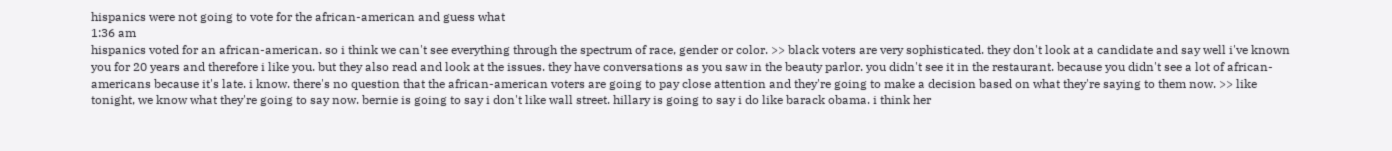hispanics were not going to vote for the african-american and guess what
1:36 am
hispanics voted for an african-american. so i think we can't see everything through the spectrum of race, gender or color. >> black voters are very sophisticated. they don't look at a candidate and say well i've known you for 20 years and therefore i like you. but they also read and look at the issues. they have conversations as you saw in the beauty parlor. you didn't see it in the restaurant. because you didn't see a lot of african-americans because it's late. i know. there's no question that the african-american voters are going to pay close attention and they're going to make a decision based on what they're saying to them now. >> like tonight, we know what they're going to say now. bernie is going to say i don't like wall street. hillary is going to say i do like barack obama. i think her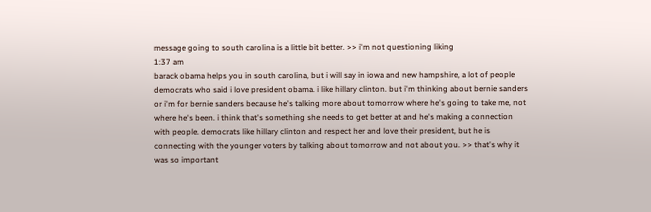message going to south carolina is a little bit better. >> i'm not questioning liking
1:37 am
barack obama helps you in south carolina, but i will say in iowa and new hampshire, a lot of people democrats who said i love president obama. i like hillary clinton. but i'm thinking about bernie sanders or i'm for bernie sanders because he's talking more about tomorrow where he's going to take me, not where he's been. i think that's something she needs to get better at and he's making a connection with people. democrats like hillary clinton and respect her and love their president, but he is connecting with the younger voters by talking about tomorrow and not about you. >> that's why it was so important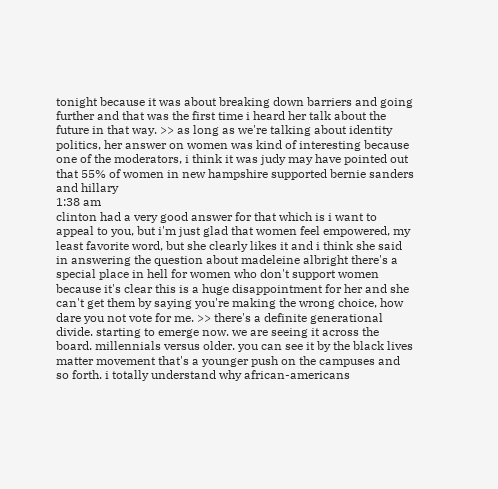tonight because it was about breaking down barriers and going further and that was the first time i heard her talk about the future in that way. >> as long as we're talking about identity politics, her answer on women was kind of interesting because one of the moderators, i think it was judy may have pointed out that 55% of women in new hampshire supported bernie sanders and hillary
1:38 am
clinton had a very good answer for that which is i want to appeal to you, but i'm just glad that women feel empowered, my least favorite word, but she clearly likes it and i think she said in answering the question about madeleine albright there's a special place in hell for women who don't support women because it's clear this is a huge disappointment for her and she can't get them by saying you're making the wrong choice, how dare you not vote for me. >> there's a definite generational divide. starting to emerge now. we are seeing it across the board. millennials versus older. you can see it by the black lives matter movement that's a younger push on the campuses and so forth. i totally understand why african-americans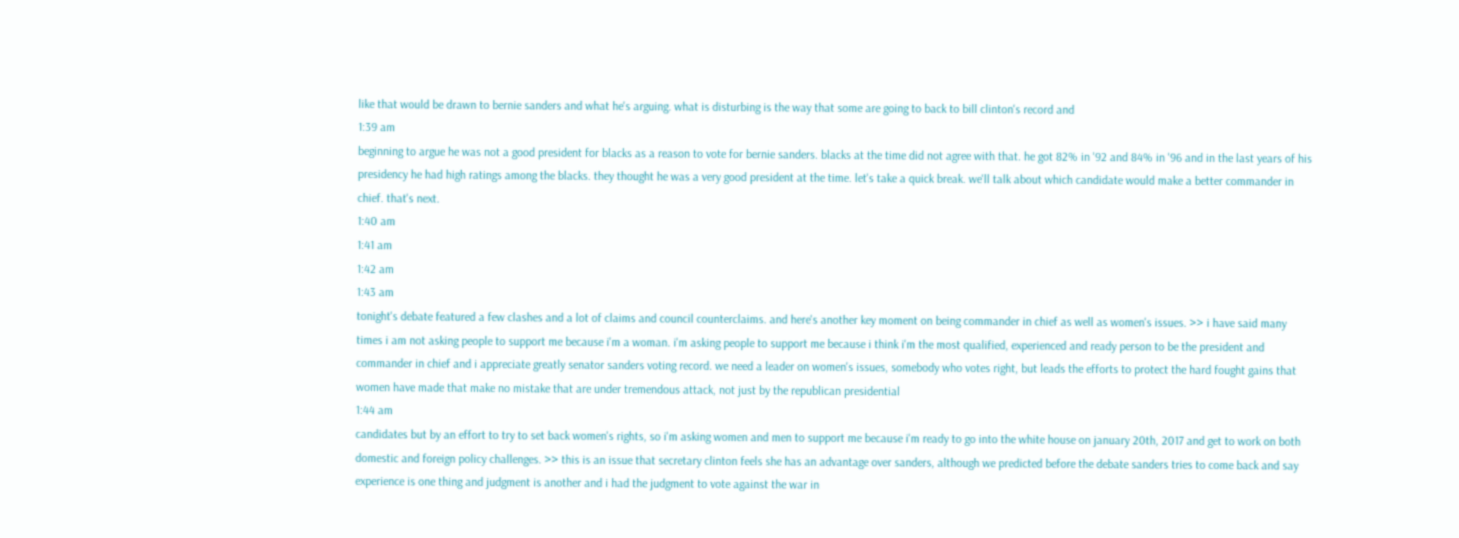like that would be drawn to bernie sanders and what he's arguing. what is disturbing is the way that some are going to back to bill clinton's record and
1:39 am
beginning to argue he was not a good president for blacks as a reason to vote for bernie sanders. blacks at the time did not agree with that. he got 82% in '92 and 84% in '96 and in the last years of his presidency he had high ratings among the blacks. they thought he was a very good president at the time. let's take a quick break. we'll talk about which candidate would make a better commander in chief. that's next.
1:40 am
1:41 am
1:42 am
1:43 am
tonight's debate featured a few clashes and a lot of claims and council counterclaims. and here's another key moment on being commander in chief as well as women's issues. >> i have said many times i am not asking people to support me because i'm a woman. i'm asking people to support me because i think i'm the most qualified, experienced and ready person to be the president and commander in chief and i appreciate greatly senator sanders voting record. we need a leader on women's issues, somebody who votes right, but leads the efforts to protect the hard fought gains that women have made that make no mistake that are under tremendous attack, not just by the republican presidential
1:44 am
candidates but by an effort to try to set back women's rights, so i'm asking women and men to support me because i'm ready to go into the white house on january 20th, 2017 and get to work on both domestic and foreign policy challenges. >> this is an issue that secretary clinton feels she has an advantage over sanders, although we predicted before the debate sanders tries to come back and say experience is one thing and judgment is another and i had the judgment to vote against the war in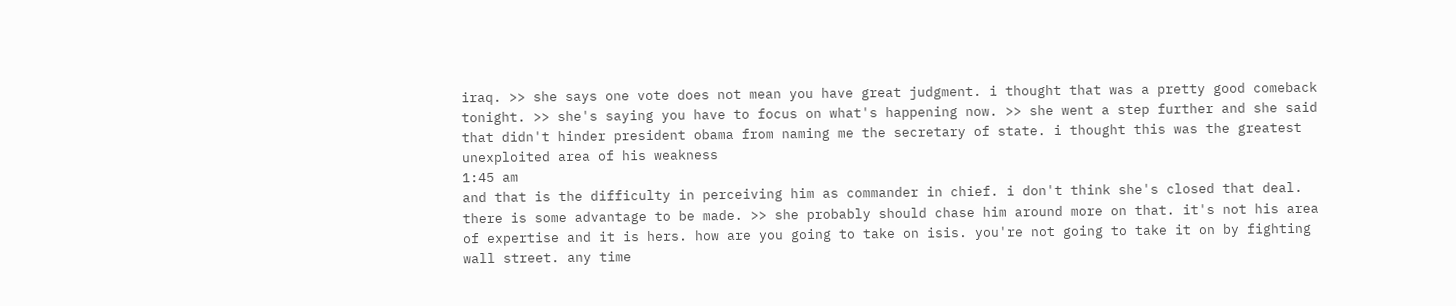iraq. >> she says one vote does not mean you have great judgment. i thought that was a pretty good comeback tonight. >> she's saying you have to focus on what's happening now. >> she went a step further and she said that didn't hinder president obama from naming me the secretary of state. i thought this was the greatest unexploited area of his weakness
1:45 am
and that is the difficulty in perceiving him as commander in chief. i don't think she's closed that deal. there is some advantage to be made. >> she probably should chase him around more on that. it's not his area of expertise and it is hers. how are you going to take on isis. you're not going to take it on by fighting wall street. any time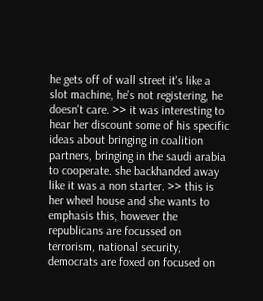he gets off of wall street it's like a slot machine, he's not registering, he doesn't care. >> it was interesting to hear her discount some of his specific ideas about bringing in coalition partners, bringing in the saudi arabia to cooperate. she backhanded away like it was a non starter. >> this is her wheel house and she wants to emphasis this, however the republicans are focussed on terrorism, national security, democrats are foxed on focused on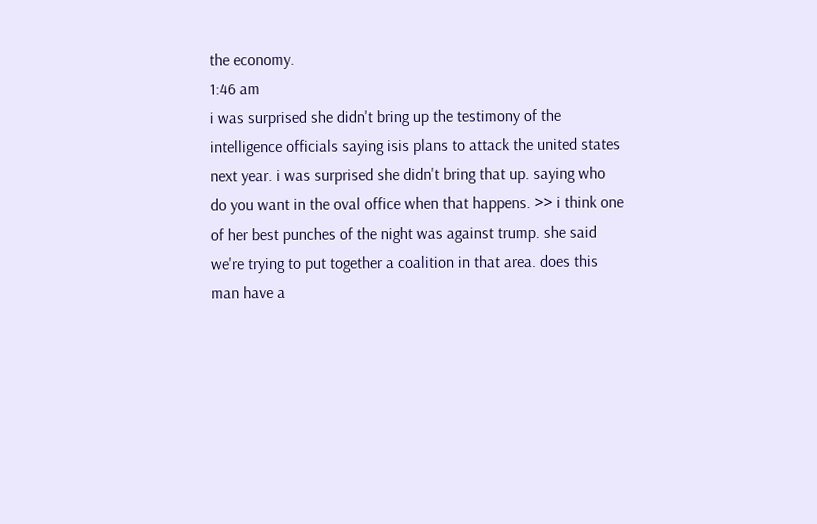the economy.
1:46 am
i was surprised she didn't bring up the testimony of the intelligence officials saying isis plans to attack the united states next year. i was surprised she didn't bring that up. saying who do you want in the oval office when that happens. >> i think one of her best punches of the night was against trump. she said we're trying to put together a coalition in that area. does this man have a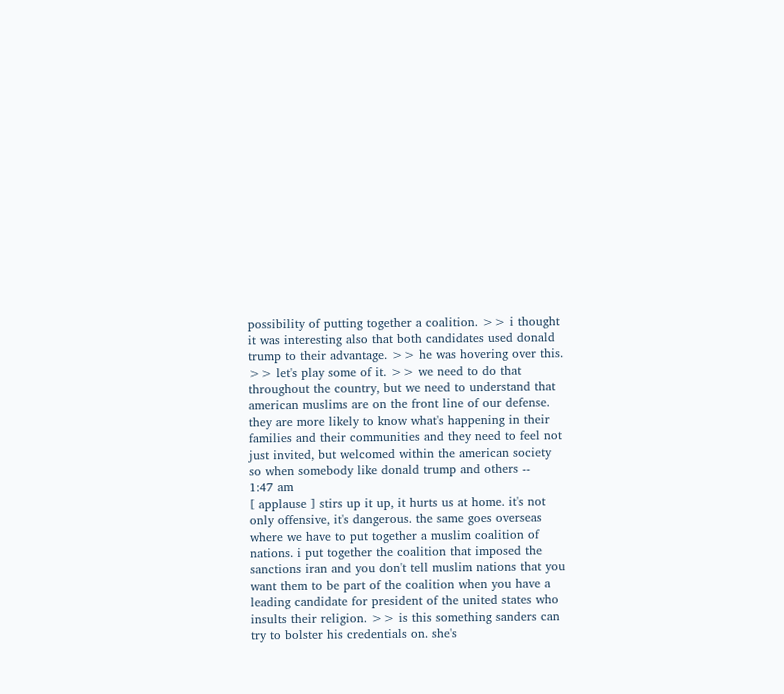possibility of putting together a coalition. >> i thought it was interesting also that both candidates used donald trump to their advantage. >> he was hovering over this. >> let's play some of it. >> we need to do that throughout the country, but we need to understand that american muslims are on the front line of our defense. they are more likely to know what's happening in their families and their communities and they need to feel not just invited, but welcomed within the american society so when somebody like donald trump and others --
1:47 am
[ applause ] stirs up it up, it hurts us at home. it's not only offensive, it's dangerous. the same goes overseas where we have to put together a muslim coalition of nations. i put together the coalition that imposed the sanctions iran and you don't tell muslim nations that you want them to be part of the coalition when you have a leading candidate for president of the united states who insults their religion. >> is this something sanders can try to bolster his credentials on. she's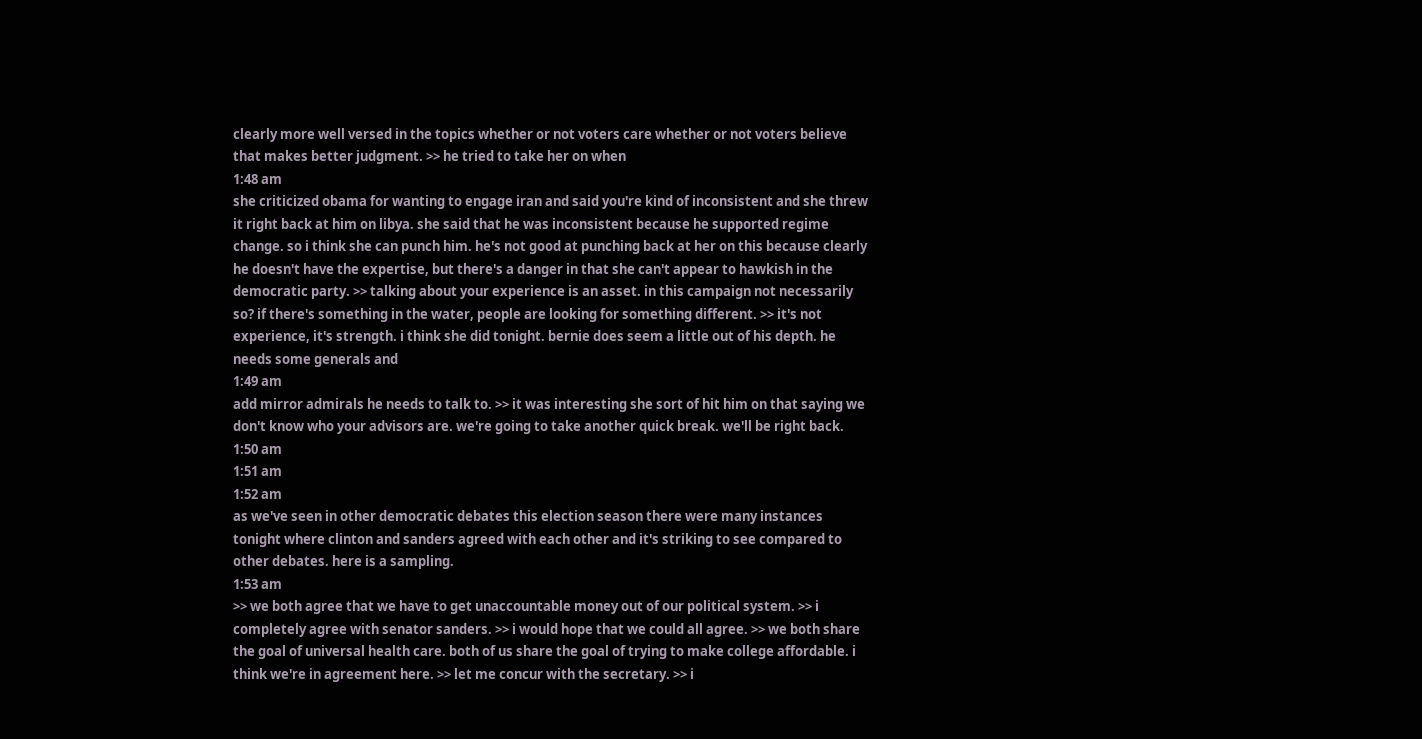clearly more well versed in the topics whether or not voters care whether or not voters believe that makes better judgment. >> he tried to take her on when
1:48 am
she criticized obama for wanting to engage iran and said you're kind of inconsistent and she threw it right back at him on libya. she said that he was inconsistent because he supported regime change. so i think she can punch him. he's not good at punching back at her on this because clearly he doesn't have the expertise, but there's a danger in that she can't appear to hawkish in the democratic party. >> talking about your experience is an asset. in this campaign not necessarily so? if there's something in the water, people are looking for something different. >> it's not experience, it's strength. i think she did tonight. bernie does seem a little out of his depth. he needs some generals and
1:49 am
add mirror admirals he needs to talk to. >> it was interesting she sort of hit him on that saying we don't know who your advisors are. we're going to take another quick break. we'll be right back.
1:50 am
1:51 am
1:52 am
as we've seen in other democratic debates this election season there were many instances tonight where clinton and sanders agreed with each other and it's striking to see compared to other debates. here is a sampling.
1:53 am
>> we both agree that we have to get unaccountable money out of our political system. >> i completely agree with senator sanders. >> i would hope that we could all agree. >> we both share the goal of universal health care. both of us share the goal of trying to make college affordable. i think we're in agreement here. >> let me concur with the secretary. >> i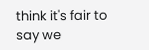think it's fair to say we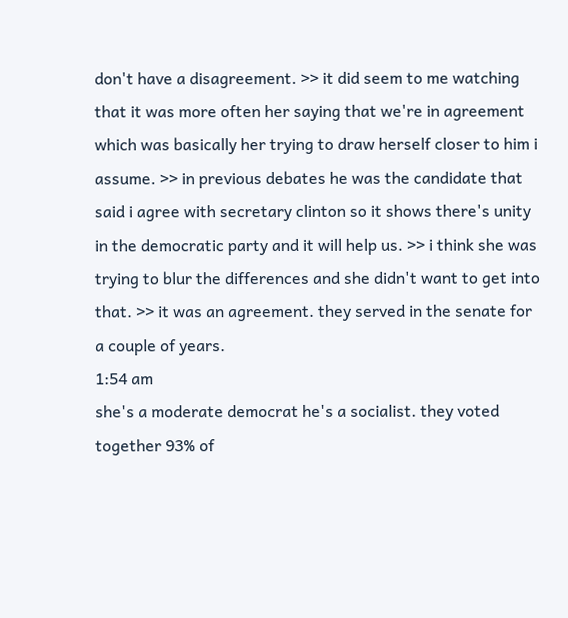don't have a disagreement. >> it did seem to me watching that it was more often her saying that we're in agreement which was basically her trying to draw herself closer to him i assume. >> in previous debates he was the candidate that said i agree with secretary clinton so it shows there's unity in the democratic party and it will help us. >> i think she was trying to blur the differences and she didn't want to get into that. >> it was an agreement. they served in the senate for a couple of years.
1:54 am
she's a moderate democrat he's a socialist. they voted together 93% of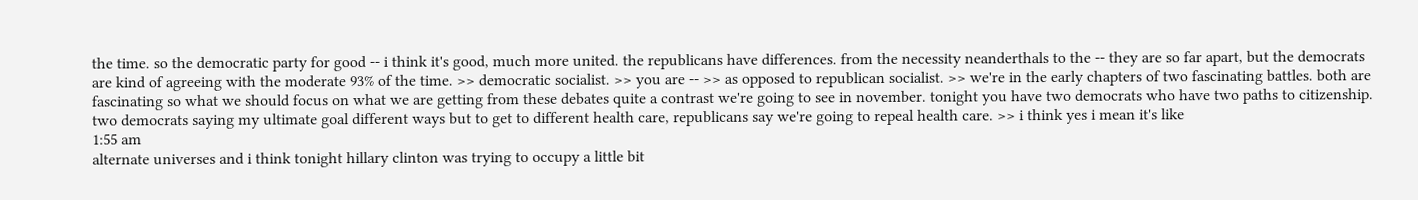the time. so the democratic party for good -- i think it's good, much more united. the republicans have differences. from the necessity neanderthals to the -- they are so far apart, but the democrats are kind of agreeing with the moderate 93% of the time. >> democratic socialist. >> you are -- >> as opposed to republican socialist. >> we're in the early chapters of two fascinating battles. both are fascinating so what we should focus on what we are getting from these debates quite a contrast we're going to see in november. tonight you have two democrats who have two paths to citizenship. two democrats saying my ultimate goal different ways but to get to different health care, republicans say we're going to repeal health care. >> i think yes i mean it's like
1:55 am
alternate universes and i think tonight hillary clinton was trying to occupy a little bit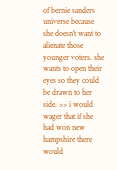of bernie sanders universe because she doesn't want to alienate those younger voters. she wants to open their eyes so they could be drawn to her side. >> i would wager that if she had won new hampshire there would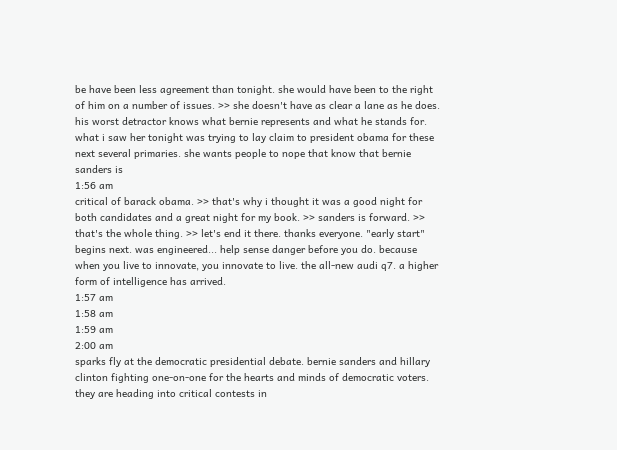be have been less agreement than tonight. she would have been to the right of him on a number of issues. >> she doesn't have as clear a lane as he does. his worst detractor knows what bernie represents and what he stands for. what i saw her tonight was trying to lay claim to president obama for these next several primaries. she wants people to nope that know that bernie sanders is
1:56 am
critical of barack obama. >> that's why i thought it was a good night for both candidates and a great night for my book. >> sanders is forward. >> that's the whole thing. >> let's end it there. thanks everyone. "early start" begins next. was engineered... help sense danger before you do. because when you live to innovate, you innovate to live. the all-new audi q7. a higher form of intelligence has arrived.
1:57 am
1:58 am
1:59 am
2:00 am
sparks fly at the democratic presidential debate. bernie sanders and hillary clinton fighting one-on-one for the hearts and minds of democratic voters. they are heading into critical contests in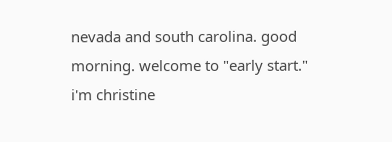nevada and south carolina. good morning. welcome to "early start." i'm christine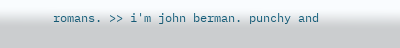romans. >> i'm john berman. punchy and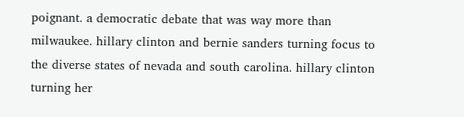poignant. a democratic debate that was way more than milwaukee. hillary clinton and bernie sanders turning focus to the diverse states of nevada and south carolina. hillary clinton turning her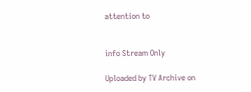attention to


info Stream Only

Uploaded by TV Archive on